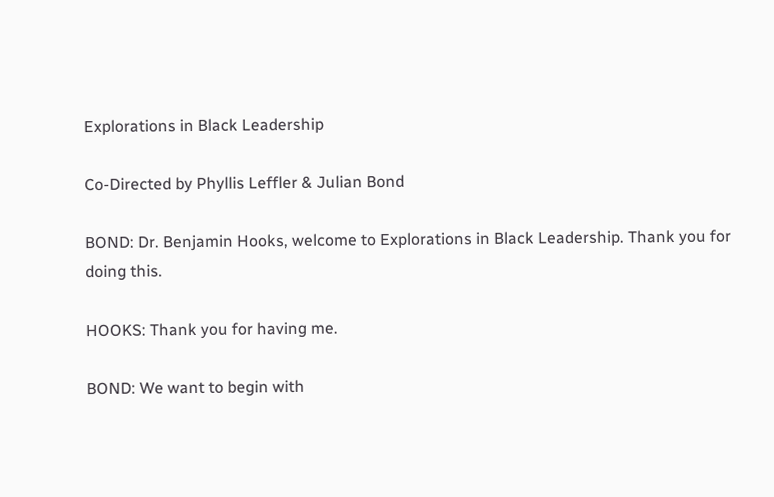Explorations in Black Leadership

Co-Directed by Phyllis Leffler & Julian Bond

BOND: Dr. Benjamin Hooks, welcome to Explorations in Black Leadership. Thank you for doing this.

HOOKS: Thank you for having me.

BOND: We want to begin with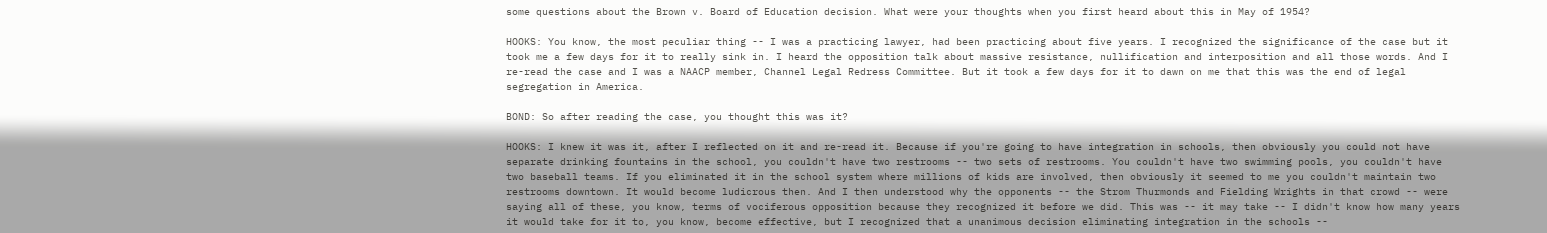some questions about the Brown v. Board of Education decision. What were your thoughts when you first heard about this in May of 1954?

HOOKS: You know, the most peculiar thing -- I was a practicing lawyer, had been practicing about five years. I recognized the significance of the case but it took me a few days for it to really sink in. I heard the opposition talk about massive resistance, nullification and interposition and all those words. And I re-read the case and I was a NAACP member, Channel Legal Redress Committee. But it took a few days for it to dawn on me that this was the end of legal segregation in America.

BOND: So after reading the case, you thought this was it?

HOOKS: I knew it was it, after I reflected on it and re-read it. Because if you're going to have integration in schools, then obviously you could not have separate drinking fountains in the school, you couldn't have two restrooms -- two sets of restrooms. You couldn't have two swimming pools, you couldn't have two baseball teams. If you eliminated it in the school system where millions of kids are involved, then obviously it seemed to me you couldn't maintain two restrooms downtown. It would become ludicrous then. And I then understood why the opponents -- the Strom Thurmonds and Fielding Wrights in that crowd -- were saying all of these, you know, terms of vociferous opposition because they recognized it before we did. This was -- it may take -- I didn't know how many years it would take for it to, you know, become effective, but I recognized that a unanimous decision eliminating integration in the schools --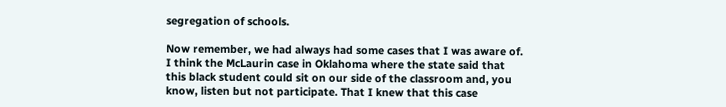segregation of schools.

Now remember, we had always had some cases that I was aware of. I think the McLaurin case in Oklahoma where the state said that this black student could sit on our side of the classroom and, you know, listen but not participate. That I knew that this case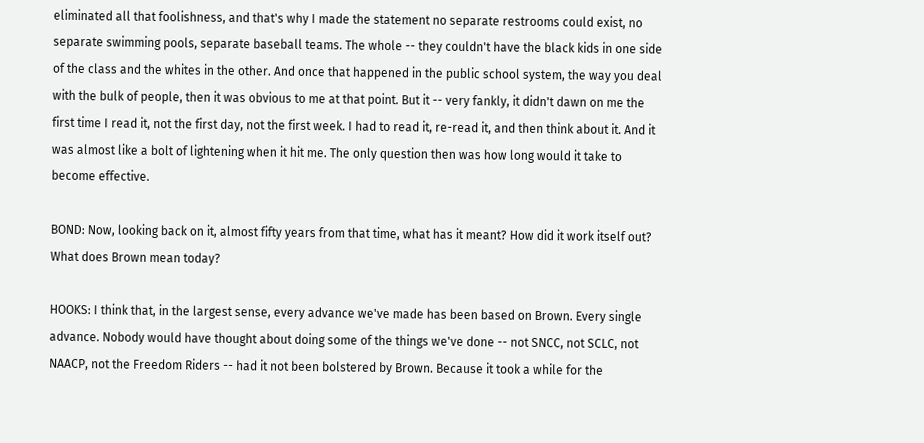eliminated all that foolishness, and that's why I made the statement no separate restrooms could exist, no separate swimming pools, separate baseball teams. The whole -- they couldn't have the black kids in one side of the class and the whites in the other. And once that happened in the public school system, the way you deal with the bulk of people, then it was obvious to me at that point. But it -- very fankly, it didn't dawn on me the first time I read it, not the first day, not the first week. I had to read it, re-read it, and then think about it. And it was almost like a bolt of lightening when it hit me. The only question then was how long would it take to become effective.

BOND: Now, looking back on it, almost fifty years from that time, what has it meant? How did it work itself out? What does Brown mean today?

HOOKS: I think that, in the largest sense, every advance we've made has been based on Brown. Every single advance. Nobody would have thought about doing some of the things we've done -- not SNCC, not SCLC, not NAACP, not the Freedom Riders -- had it not been bolstered by Brown. Because it took a while for the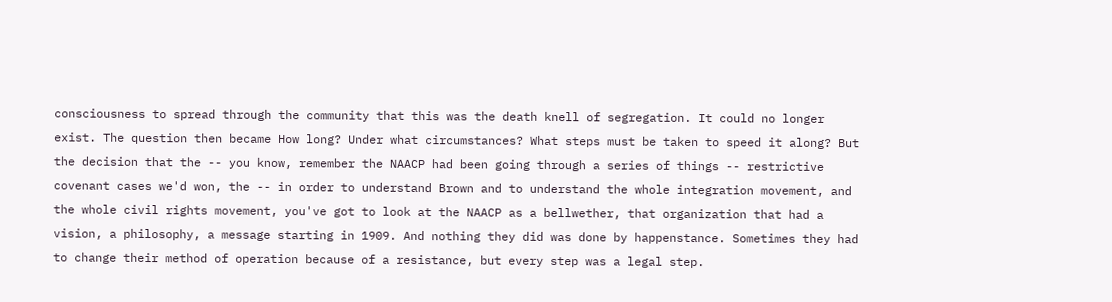consciousness to spread through the community that this was the death knell of segregation. It could no longer exist. The question then became How long? Under what circumstances? What steps must be taken to speed it along? But the decision that the -- you know, remember the NAACP had been going through a series of things -- restrictive covenant cases we'd won, the -- in order to understand Brown and to understand the whole integration movement, and the whole civil rights movement, you've got to look at the NAACP as a bellwether, that organization that had a vision, a philosophy, a message starting in 1909. And nothing they did was done by happenstance. Sometimes they had to change their method of operation because of a resistance, but every step was a legal step.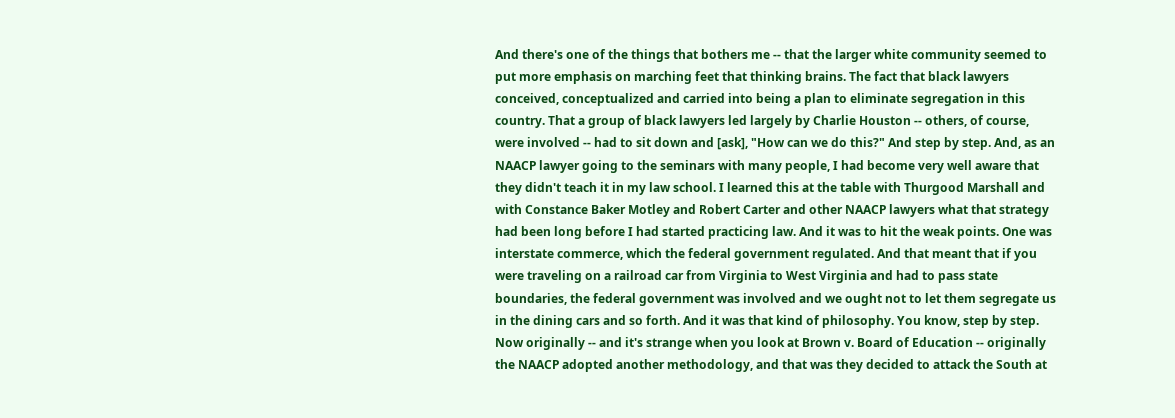And there's one of the things that bothers me -- that the larger white community seemed to put more emphasis on marching feet that thinking brains. The fact that black lawyers conceived, conceptualized and carried into being a plan to eliminate segregation in this country. That a group of black lawyers led largely by Charlie Houston -- others, of course, were involved -- had to sit down and [ask], "How can we do this?" And step by step. And, as an NAACP lawyer going to the seminars with many people, I had become very well aware that they didn't teach it in my law school. I learned this at the table with Thurgood Marshall and with Constance Baker Motley and Robert Carter and other NAACP lawyers what that strategy had been long before I had started practicing law. And it was to hit the weak points. One was interstate commerce, which the federal government regulated. And that meant that if you were traveling on a railroad car from Virginia to West Virginia and had to pass state boundaries, the federal government was involved and we ought not to let them segregate us in the dining cars and so forth. And it was that kind of philosophy. You know, step by step. Now originally -- and it's strange when you look at Brown v. Board of Education -- originally the NAACP adopted another methodology, and that was they decided to attack the South at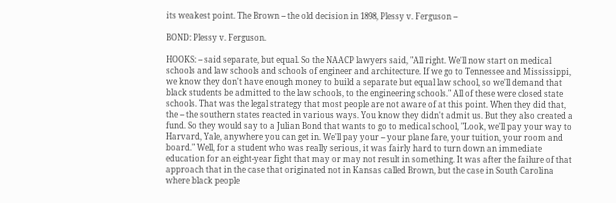its weakest point. The Brown -- the old decision in 1898, Plessy v. Ferguson --

BOND: Plessy v. Ferguson.

HOOKS: -- said separate, but equal. So the NAACP lawyers said, "All right. We'll now start on medical schools and law schools and schools of engineer and architecture. If we go to Tennessee and Mississippi, we know they don't have enough money to build a separate but equal law school, so we'll demand that black students be admitted to the law schools, to the engineering schools." All of these were closed state schools. That was the legal strategy that most people are not aware of at this point. When they did that, the -- the southern states reacted in various ways. You know they didn't admit us. But they also created a fund. So they would say to a Julian Bond that wants to go to medical school, "Look, we'll pay your way to Harvard, Yale, anywhere you can get in. We'll pay your -- your plane fare, your tuition, your room and board." Well, for a student who was really serious, it was fairly hard to turn down an immediate education for an eight-year fight that may or may not result in something. It was after the failure of that approach that in the case that originated not in Kansas called Brown, but the case in South Carolina where black people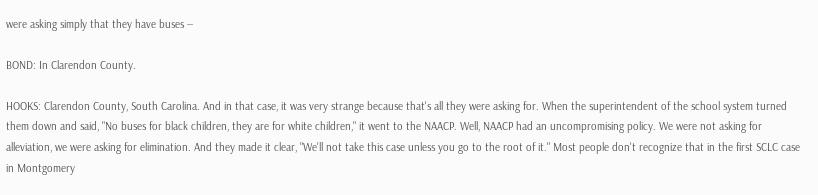were asking simply that they have buses --

BOND: In Clarendon County.

HOOKS: Clarendon County, South Carolina. And in that case, it was very strange because that's all they were asking for. When the superintendent of the school system turned them down and said, "No buses for black children, they are for white children," it went to the NAACP. Well, NAACP had an uncompromising policy. We were not asking for alleviation, we were asking for elimination. And they made it clear, "We'll not take this case unless you go to the root of it." Most people don't recognize that in the first SCLC case in Montgomery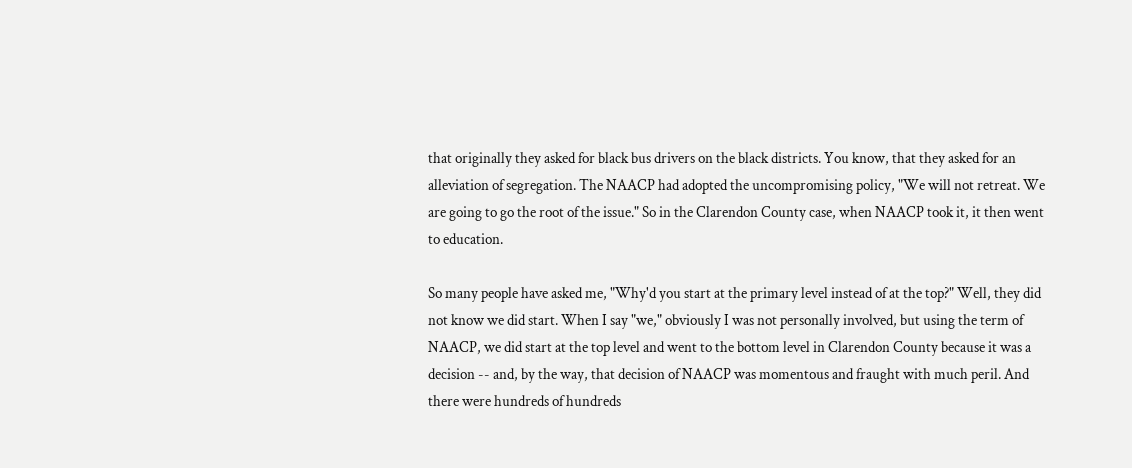that originally they asked for black bus drivers on the black districts. You know, that they asked for an alleviation of segregation. The NAACP had adopted the uncompromising policy, "We will not retreat. We are going to go the root of the issue." So in the Clarendon County case, when NAACP took it, it then went to education.

So many people have asked me, "Why'd you start at the primary level instead of at the top?" Well, they did not know we did start. When I say "we," obviously I was not personally involved, but using the term of NAACP, we did start at the top level and went to the bottom level in Clarendon County because it was a decision -- and, by the way, that decision of NAACP was momentous and fraught with much peril. And there were hundreds of hundreds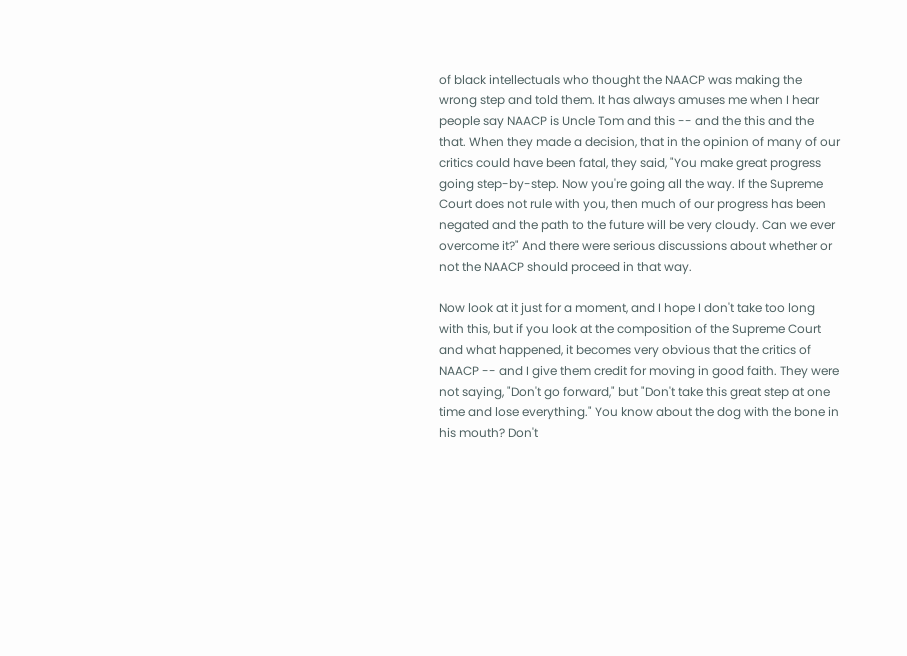of black intellectuals who thought the NAACP was making the wrong step and told them. It has always amuses me when I hear people say NAACP is Uncle Tom and this -- and the this and the that. When they made a decision, that in the opinion of many of our critics could have been fatal, they said, "You make great progress going step-by-step. Now you're going all the way. If the Supreme Court does not rule with you, then much of our progress has been negated and the path to the future will be very cloudy. Can we ever overcome it?" And there were serious discussions about whether or not the NAACP should proceed in that way.

Now look at it just for a moment, and I hope I don't take too long with this, but if you look at the composition of the Supreme Court and what happened, it becomes very obvious that the critics of NAACP -- and I give them credit for moving in good faith. They were not saying, "Don't go forward," but "Don't take this great step at one time and lose everything." You know about the dog with the bone in his mouth? Don't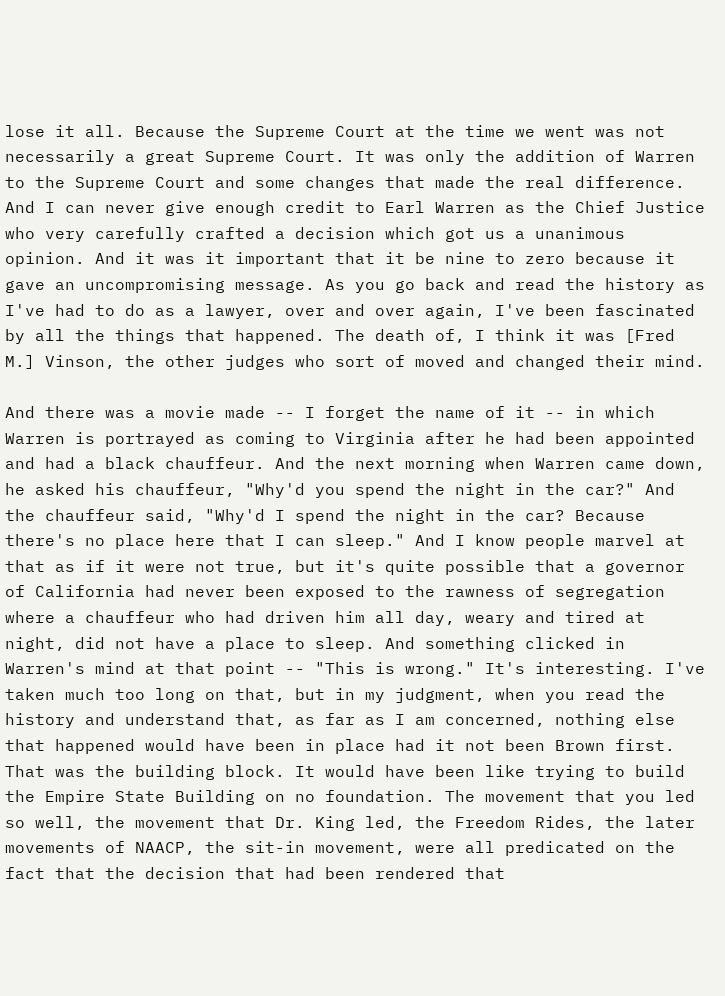lose it all. Because the Supreme Court at the time we went was not necessarily a great Supreme Court. It was only the addition of Warren to the Supreme Court and some changes that made the real difference. And I can never give enough credit to Earl Warren as the Chief Justice who very carefully crafted a decision which got us a unanimous opinion. And it was it important that it be nine to zero because it gave an uncompromising message. As you go back and read the history as I've had to do as a lawyer, over and over again, I've been fascinated by all the things that happened. The death of, I think it was [Fred M.] Vinson, the other judges who sort of moved and changed their mind.

And there was a movie made -- I forget the name of it -- in which Warren is portrayed as coming to Virginia after he had been appointed and had a black chauffeur. And the next morning when Warren came down, he asked his chauffeur, "Why'd you spend the night in the car?" And the chauffeur said, "Why'd I spend the night in the car? Because there's no place here that I can sleep." And I know people marvel at that as if it were not true, but it's quite possible that a governor of California had never been exposed to the rawness of segregation where a chauffeur who had driven him all day, weary and tired at night, did not have a place to sleep. And something clicked in Warren's mind at that point -- "This is wrong." It's interesting. I've taken much too long on that, but in my judgment, when you read the history and understand that, as far as I am concerned, nothing else that happened would have been in place had it not been Brown first. That was the building block. It would have been like trying to build the Empire State Building on no foundation. The movement that you led so well, the movement that Dr. King led, the Freedom Rides, the later movements of NAACP, the sit-in movement, were all predicated on the fact that the decision that had been rendered that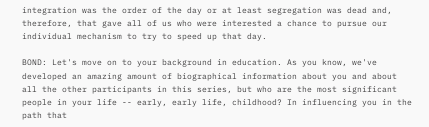integration was the order of the day or at least segregation was dead and, therefore, that gave all of us who were interested a chance to pursue our individual mechanism to try to speed up that day.

BOND: Let's move on to your background in education. As you know, we've developed an amazing amount of biographical information about you and about all the other participants in this series, but who are the most significant people in your life -- early, early life, childhood? In influencing you in the path that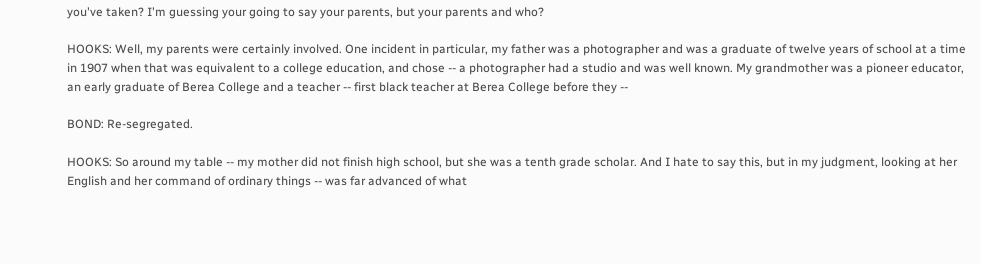you've taken? I'm guessing your going to say your parents, but your parents and who?

HOOKS: Well, my parents were certainly involved. One incident in particular, my father was a photographer and was a graduate of twelve years of school at a time in 1907 when that was equivalent to a college education, and chose -- a photographer had a studio and was well known. My grandmother was a pioneer educator, an early graduate of Berea College and a teacher -- first black teacher at Berea College before they --

BOND: Re-segregated.

HOOKS: So around my table -- my mother did not finish high school, but she was a tenth grade scholar. And I hate to say this, but in my judgment, looking at her English and her command of ordinary things -- was far advanced of what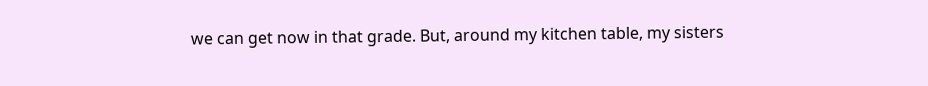we can get now in that grade. But, around my kitchen table, my sisters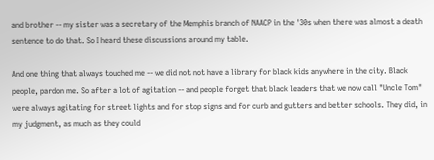and brother -- my sister was a secretary of the Memphis branch of NAACP in the '30s when there was almost a death sentence to do that. So I heard these discussions around my table.

And one thing that always touched me -- we did not not have a library for black kids anywhere in the city. Black people, pardon me. So after a lot of agitation -- and people forget that black leaders that we now call "Uncle Tom" were always agitating for street lights and for stop signs and for curb and gutters and better schools. They did, in my judgment, as much as they could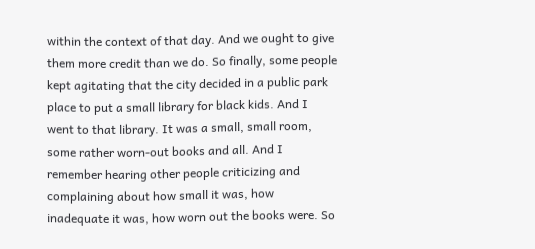within the context of that day. And we ought to give them more credit than we do. So finally, some people kept agitating that the city decided in a public park place to put a small library for black kids. And I went to that library. It was a small, small room, some rather worn-out books and all. And I remember hearing other people criticizing and complaining about how small it was, how inadequate it was, how worn out the books were. So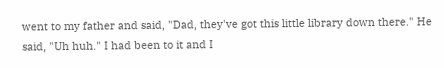went to my father and said, "Dad, they've got this little library down there." He said, "Uh huh." I had been to it and I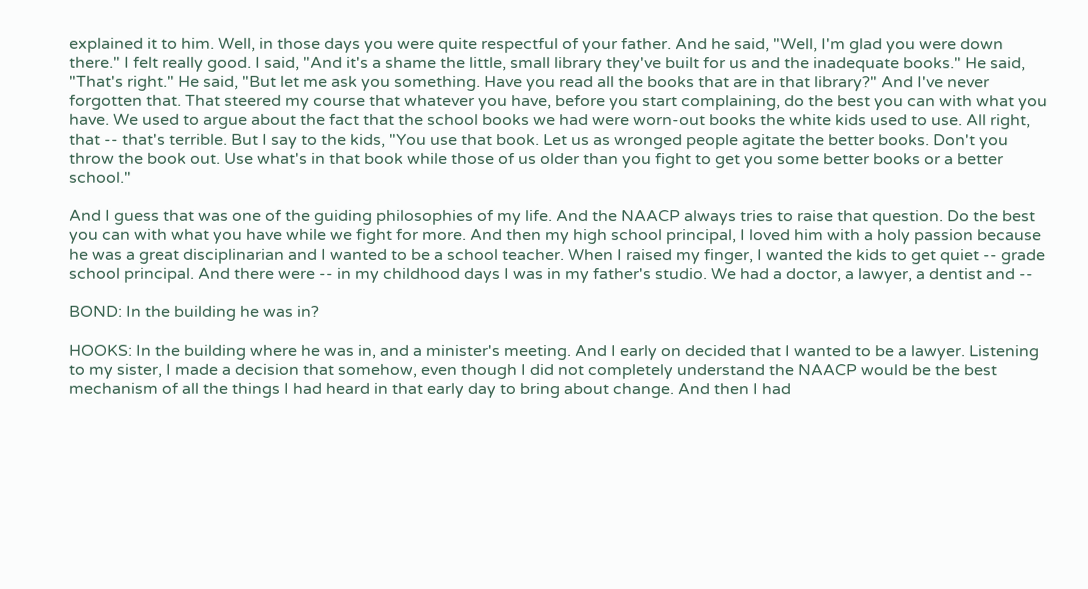explained it to him. Well, in those days you were quite respectful of your father. And he said, "Well, I'm glad you were down there." I felt really good. I said, "And it's a shame the little, small library they've built for us and the inadequate books." He said, "That's right." He said, "But let me ask you something. Have you read all the books that are in that library?" And I've never forgotten that. That steered my course that whatever you have, before you start complaining, do the best you can with what you have. We used to argue about the fact that the school books we had were worn-out books the white kids used to use. All right, that -- that's terrible. But I say to the kids, "You use that book. Let us as wronged people agitate the better books. Don't you throw the book out. Use what's in that book while those of us older than you fight to get you some better books or a better school."

And I guess that was one of the guiding philosophies of my life. And the NAACP always tries to raise that question. Do the best you can with what you have while we fight for more. And then my high school principal, I loved him with a holy passion because he was a great disciplinarian and I wanted to be a school teacher. When I raised my finger, I wanted the kids to get quiet -- grade school principal. And there were -- in my childhood days I was in my father's studio. We had a doctor, a lawyer, a dentist and --

BOND: In the building he was in?

HOOKS: In the building where he was in, and a minister's meeting. And I early on decided that I wanted to be a lawyer. Listening to my sister, I made a decision that somehow, even though I did not completely understand the NAACP would be the best mechanism of all the things I had heard in that early day to bring about change. And then I had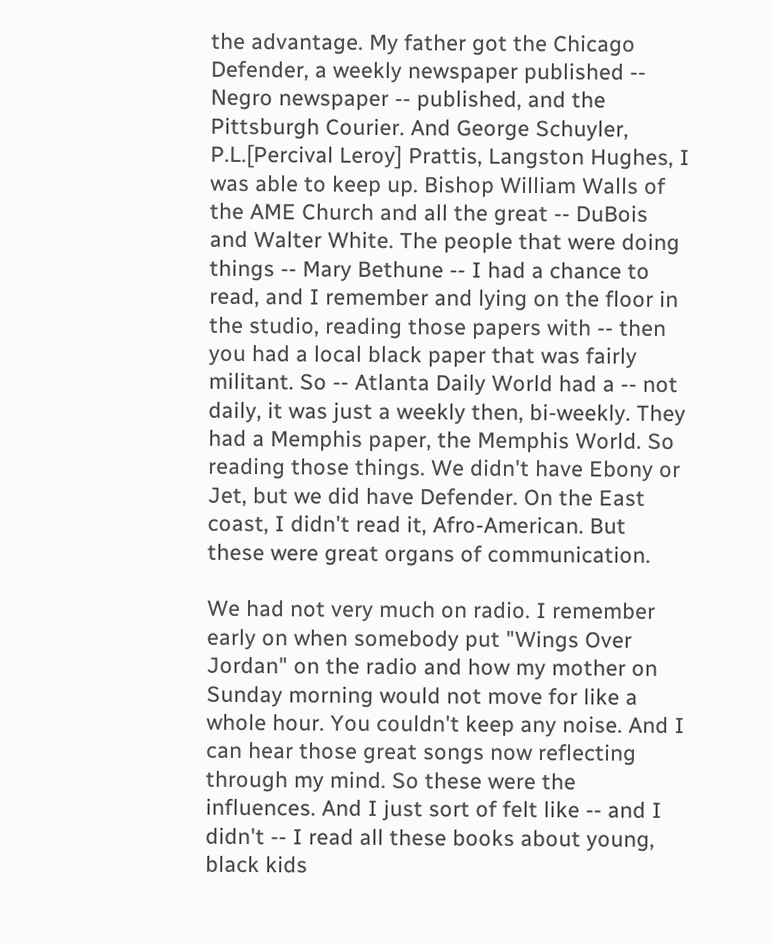the advantage. My father got the Chicago Defender, a weekly newspaper published -- Negro newspaper -- published, and the Pittsburgh Courier. And George Schuyler, P.L.[Percival Leroy] Prattis, Langston Hughes, I was able to keep up. Bishop William Walls of the AME Church and all the great -- DuBois and Walter White. The people that were doing things -- Mary Bethune -- I had a chance to read, and I remember and lying on the floor in the studio, reading those papers with -- then you had a local black paper that was fairly militant. So -- Atlanta Daily World had a -- not daily, it was just a weekly then, bi-weekly. They had a Memphis paper, the Memphis World. So reading those things. We didn't have Ebony or Jet, but we did have Defender. On the East coast, I didn't read it, Afro-American. But these were great organs of communication.

We had not very much on radio. I remember early on when somebody put "Wings Over Jordan" on the radio and how my mother on Sunday morning would not move for like a whole hour. You couldn't keep any noise. And I can hear those great songs now reflecting through my mind. So these were the influences. And I just sort of felt like -- and I didn't -- I read all these books about young, black kids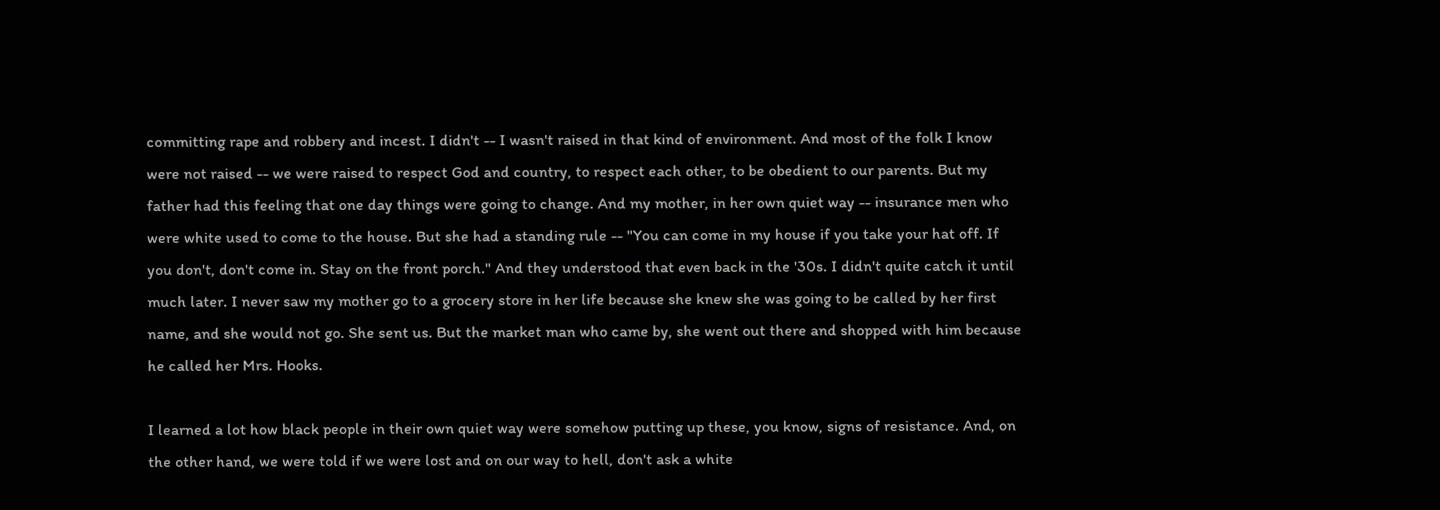committing rape and robbery and incest. I didn't -- I wasn't raised in that kind of environment. And most of the folk I know were not raised -- we were raised to respect God and country, to respect each other, to be obedient to our parents. But my father had this feeling that one day things were going to change. And my mother, in her own quiet way -- insurance men who were white used to come to the house. But she had a standing rule -- "You can come in my house if you take your hat off. If you don't, don't come in. Stay on the front porch." And they understood that even back in the '30s. I didn't quite catch it until much later. I never saw my mother go to a grocery store in her life because she knew she was going to be called by her first name, and she would not go. She sent us. But the market man who came by, she went out there and shopped with him because he called her Mrs. Hooks.

I learned a lot how black people in their own quiet way were somehow putting up these, you know, signs of resistance. And, on the other hand, we were told if we were lost and on our way to hell, don't ask a white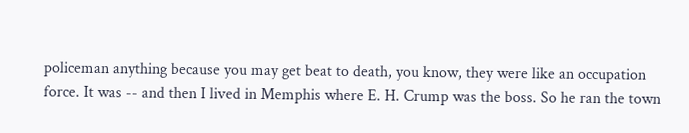policeman anything because you may get beat to death, you know, they were like an occupation force. It was -- and then I lived in Memphis where E. H. Crump was the boss. So he ran the town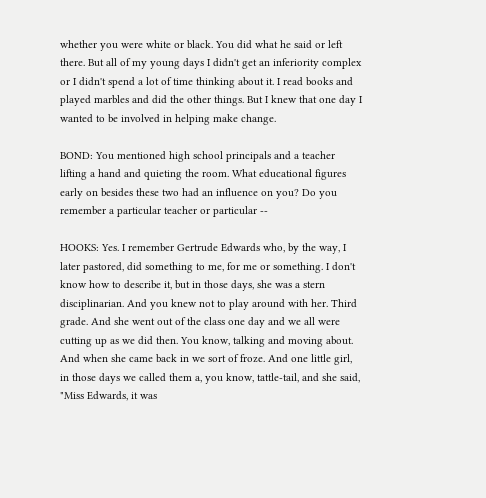whether you were white or black. You did what he said or left there. But all of my young days I didn't get an inferiority complex or I didn't spend a lot of time thinking about it. I read books and played marbles and did the other things. But I knew that one day I wanted to be involved in helping make change.

BOND: You mentioned high school principals and a teacher lifting a hand and quieting the room. What educational figures early on besides these two had an influence on you? Do you remember a particular teacher or particular --

HOOKS: Yes. I remember Gertrude Edwards who, by the way, I later pastored, did something to me, for me or something. I don't know how to describe it, but in those days, she was a stern disciplinarian. And you knew not to play around with her. Third grade. And she went out of the class one day and we all were cutting up as we did then. You know, talking and moving about. And when she came back in we sort of froze. And one little girl, in those days we called them a, you know, tattle-tail, and she said, "Miss Edwards, it was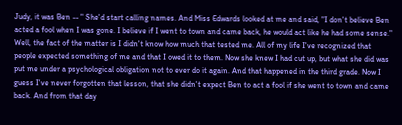Judy, it was Ben -- " She'd start calling names. And Miss Edwards looked at me and said, "I don't believe Ben acted a fool when I was gone. I believe if I went to town and came back, he would act like he had some sense." Well, the fact of the matter is I didn't know how much that tested me. All of my life I've recognized that people expected something of me and that I owed it to them. Now she knew I had cut up, but what she did was put me under a psychological obligation not to ever do it again. And that happened in the third grade. Now I guess I've never forgotten that lesson, that she didn't expect Ben to act a fool if she went to town and came back. And from that day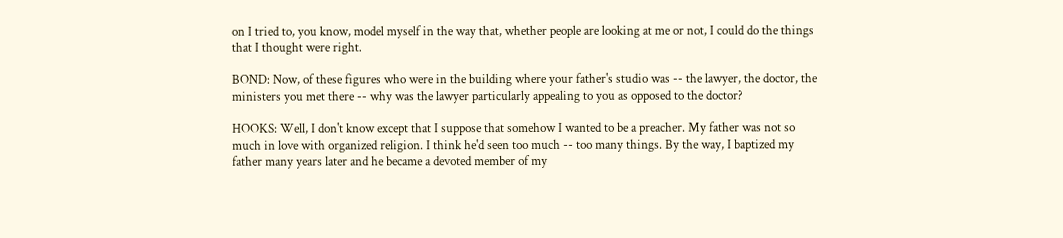on I tried to, you know, model myself in the way that, whether people are looking at me or not, I could do the things that I thought were right.

BOND: Now, of these figures who were in the building where your father's studio was -- the lawyer, the doctor, the ministers you met there -- why was the lawyer particularly appealing to you as opposed to the doctor?

HOOKS: Well, I don't know except that I suppose that somehow I wanted to be a preacher. My father was not so much in love with organized religion. I think he'd seen too much -- too many things. By the way, I baptized my father many years later and he became a devoted member of my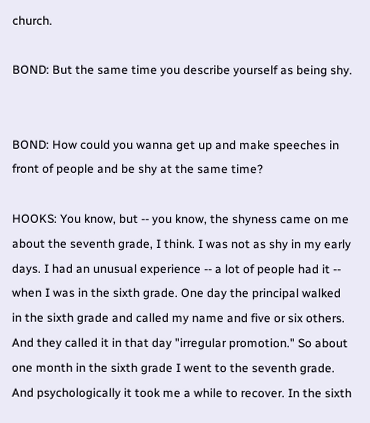church.

BOND: But the same time you describe yourself as being shy.


BOND: How could you wanna get up and make speeches in front of people and be shy at the same time?

HOOKS: You know, but -- you know, the shyness came on me about the seventh grade, I think. I was not as shy in my early days. I had an unusual experience -- a lot of people had it -- when I was in the sixth grade. One day the principal walked in the sixth grade and called my name and five or six others. And they called it in that day "irregular promotion." So about one month in the sixth grade I went to the seventh grade. And psychologically it took me a while to recover. In the sixth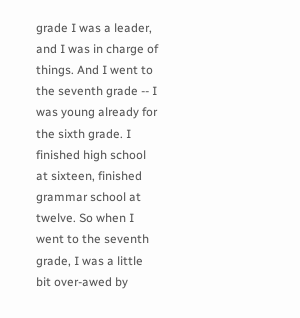grade I was a leader, and I was in charge of things. And I went to the seventh grade -- I was young already for the sixth grade. I finished high school at sixteen, finished grammar school at twelve. So when I went to the seventh grade, I was a little bit over-awed by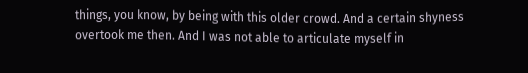things, you know, by being with this older crowd. And a certain shyness overtook me then. And I was not able to articulate myself in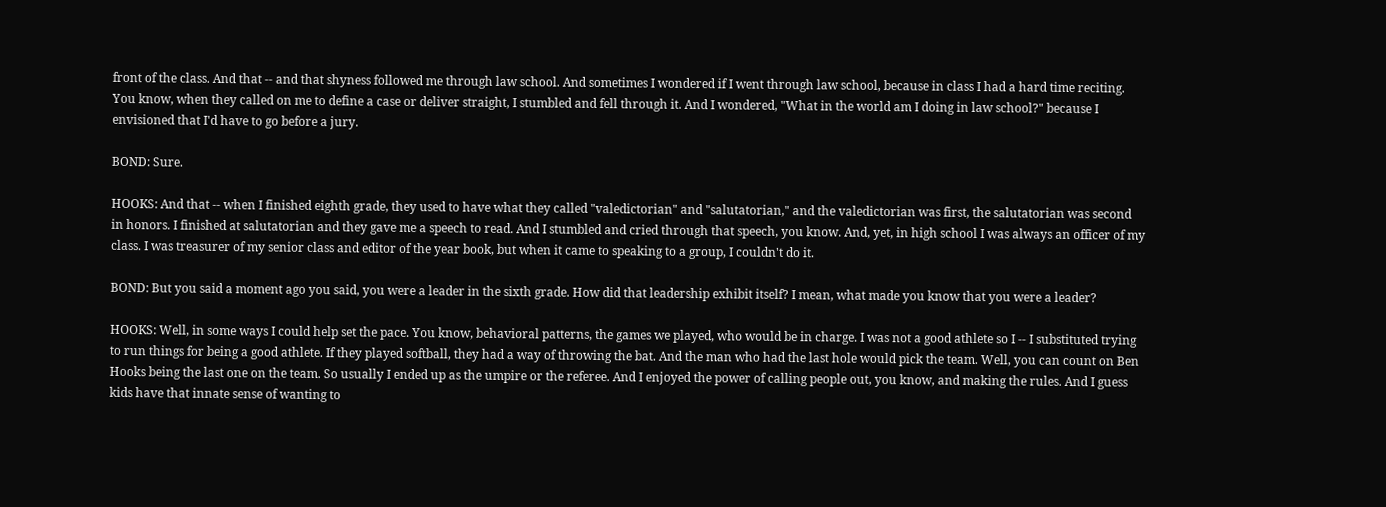front of the class. And that -- and that shyness followed me through law school. And sometimes I wondered if I went through law school, because in class I had a hard time reciting. You know, when they called on me to define a case or deliver straight, I stumbled and fell through it. And I wondered, "What in the world am I doing in law school?" because I envisioned that I'd have to go before a jury.

BOND: Sure.

HOOKS: And that -- when I finished eighth grade, they used to have what they called "valedictorian" and "salutatorian," and the valedictorian was first, the salutatorian was second in honors. I finished at salutatorian and they gave me a speech to read. And I stumbled and cried through that speech, you know. And, yet, in high school I was always an officer of my class. I was treasurer of my senior class and editor of the year book, but when it came to speaking to a group, I couldn't do it.

BOND: But you said a moment ago you said, you were a leader in the sixth grade. How did that leadership exhibit itself? I mean, what made you know that you were a leader?

HOOKS: Well, in some ways I could help set the pace. You know, behavioral patterns, the games we played, who would be in charge. I was not a good athlete so I -- I substituted trying to run things for being a good athlete. If they played softball, they had a way of throwing the bat. And the man who had the last hole would pick the team. Well, you can count on Ben Hooks being the last one on the team. So usually I ended up as the umpire or the referee. And I enjoyed the power of calling people out, you know, and making the rules. And I guess kids have that innate sense of wanting to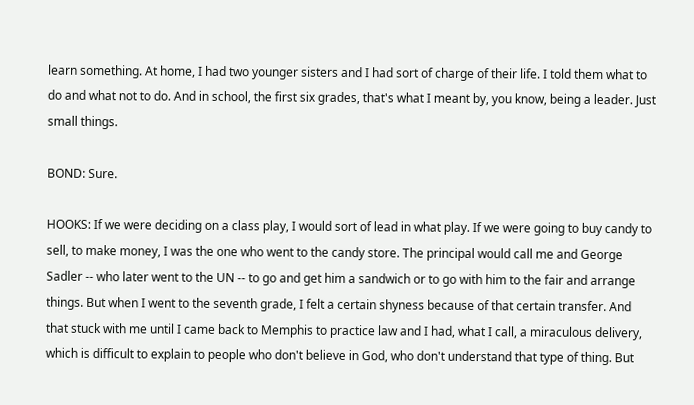learn something. At home, I had two younger sisters and I had sort of charge of their life. I told them what to do and what not to do. And in school, the first six grades, that's what I meant by, you know, being a leader. Just small things.

BOND: Sure.

HOOKS: If we were deciding on a class play, I would sort of lead in what play. If we were going to buy candy to sell, to make money, I was the one who went to the candy store. The principal would call me and George Sadler -- who later went to the UN -- to go and get him a sandwich or to go with him to the fair and arrange things. But when I went to the seventh grade, I felt a certain shyness because of that certain transfer. And that stuck with me until I came back to Memphis to practice law and I had, what I call, a miraculous delivery, which is difficult to explain to people who don't believe in God, who don't understand that type of thing. But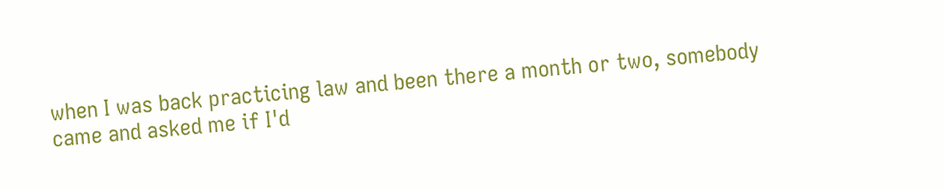when I was back practicing law and been there a month or two, somebody came and asked me if I'd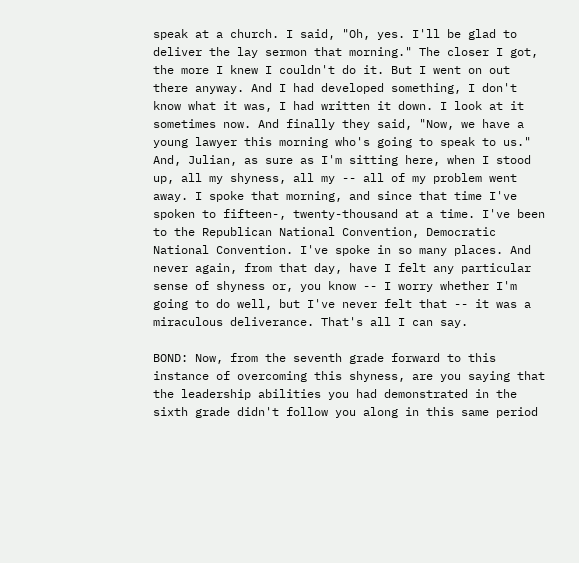speak at a church. I said, "Oh, yes. I'll be glad to deliver the lay sermon that morning." The closer I got, the more I knew I couldn't do it. But I went on out there anyway. And I had developed something, I don't know what it was, I had written it down. I look at it sometimes now. And finally they said, "Now, we have a young lawyer this morning who's going to speak to us." And, Julian, as sure as I'm sitting here, when I stood up, all my shyness, all my -- all of my problem went away. I spoke that morning, and since that time I've spoken to fifteen-, twenty-thousand at a time. I've been to the Republican National Convention, Democratic National Convention. I've spoke in so many places. And never again, from that day, have I felt any particular sense of shyness or, you know -- I worry whether I'm going to do well, but I've never felt that -- it was a miraculous deliverance. That's all I can say.

BOND: Now, from the seventh grade forward to this instance of overcoming this shyness, are you saying that the leadership abilities you had demonstrated in the sixth grade didn't follow you along in this same period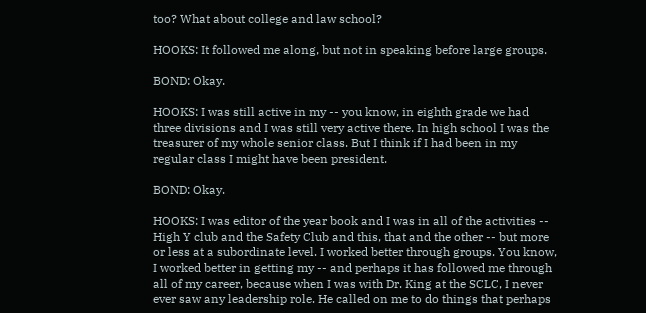too? What about college and law school?

HOOKS: It followed me along, but not in speaking before large groups.

BOND: Okay.

HOOKS: I was still active in my -- you know, in eighth grade we had three divisions and I was still very active there. In high school I was the treasurer of my whole senior class. But I think if I had been in my regular class I might have been president.

BOND: Okay.

HOOKS: I was editor of the year book and I was in all of the activities -- High Y club and the Safety Club and this, that and the other -- but more or less at a subordinate level. I worked better through groups. You know, I worked better in getting my -- and perhaps it has followed me through all of my career, because when I was with Dr. King at the SCLC, I never ever saw any leadership role. He called on me to do things that perhaps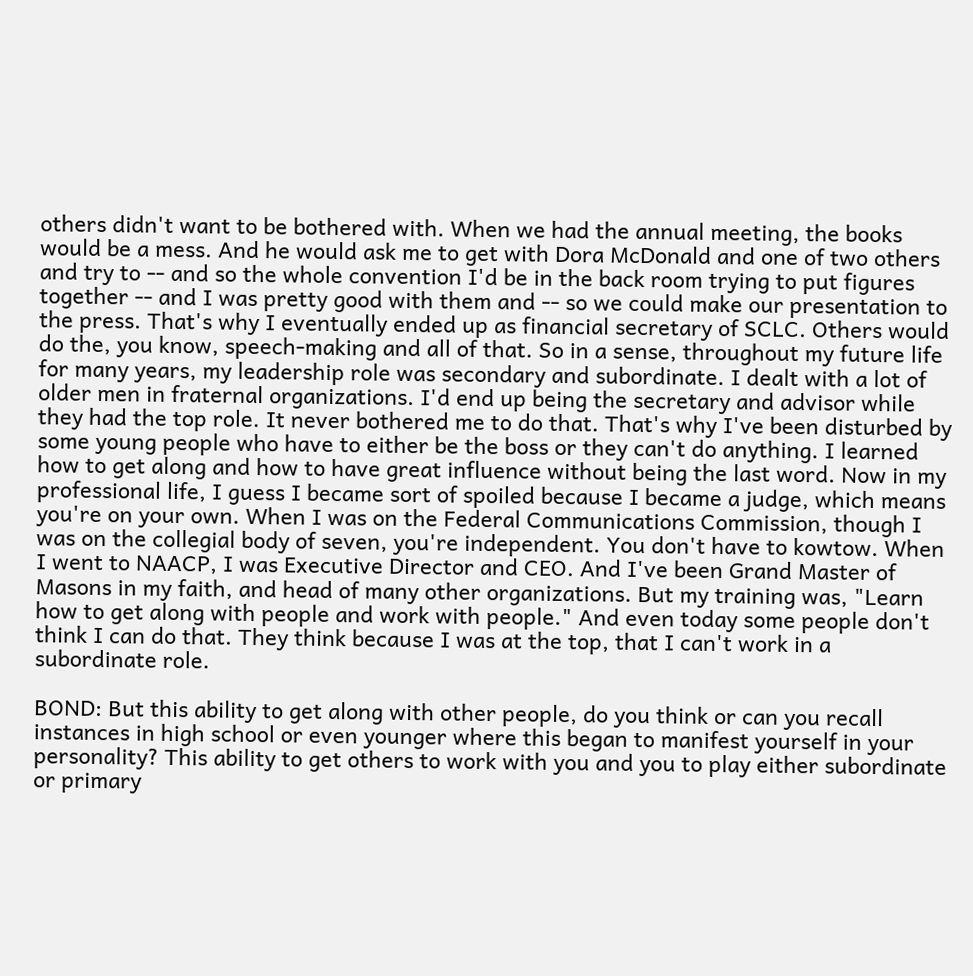others didn't want to be bothered with. When we had the annual meeting, the books would be a mess. And he would ask me to get with Dora McDonald and one of two others and try to -- and so the whole convention I'd be in the back room trying to put figures together -- and I was pretty good with them and -- so we could make our presentation to the press. That's why I eventually ended up as financial secretary of SCLC. Others would do the, you know, speech-making and all of that. So in a sense, throughout my future life for many years, my leadership role was secondary and subordinate. I dealt with a lot of older men in fraternal organizations. I'd end up being the secretary and advisor while they had the top role. It never bothered me to do that. That's why I've been disturbed by some young people who have to either be the boss or they can't do anything. I learned how to get along and how to have great influence without being the last word. Now in my professional life, I guess I became sort of spoiled because I became a judge, which means you're on your own. When I was on the Federal Communications Commission, though I was on the collegial body of seven, you're independent. You don't have to kowtow. When I went to NAACP, I was Executive Director and CEO. And I've been Grand Master of Masons in my faith, and head of many other organizations. But my training was, "Learn how to get along with people and work with people." And even today some people don't think I can do that. They think because I was at the top, that I can't work in a subordinate role.

BOND: But this ability to get along with other people, do you think or can you recall instances in high school or even younger where this began to manifest yourself in your personality? This ability to get others to work with you and you to play either subordinate or primary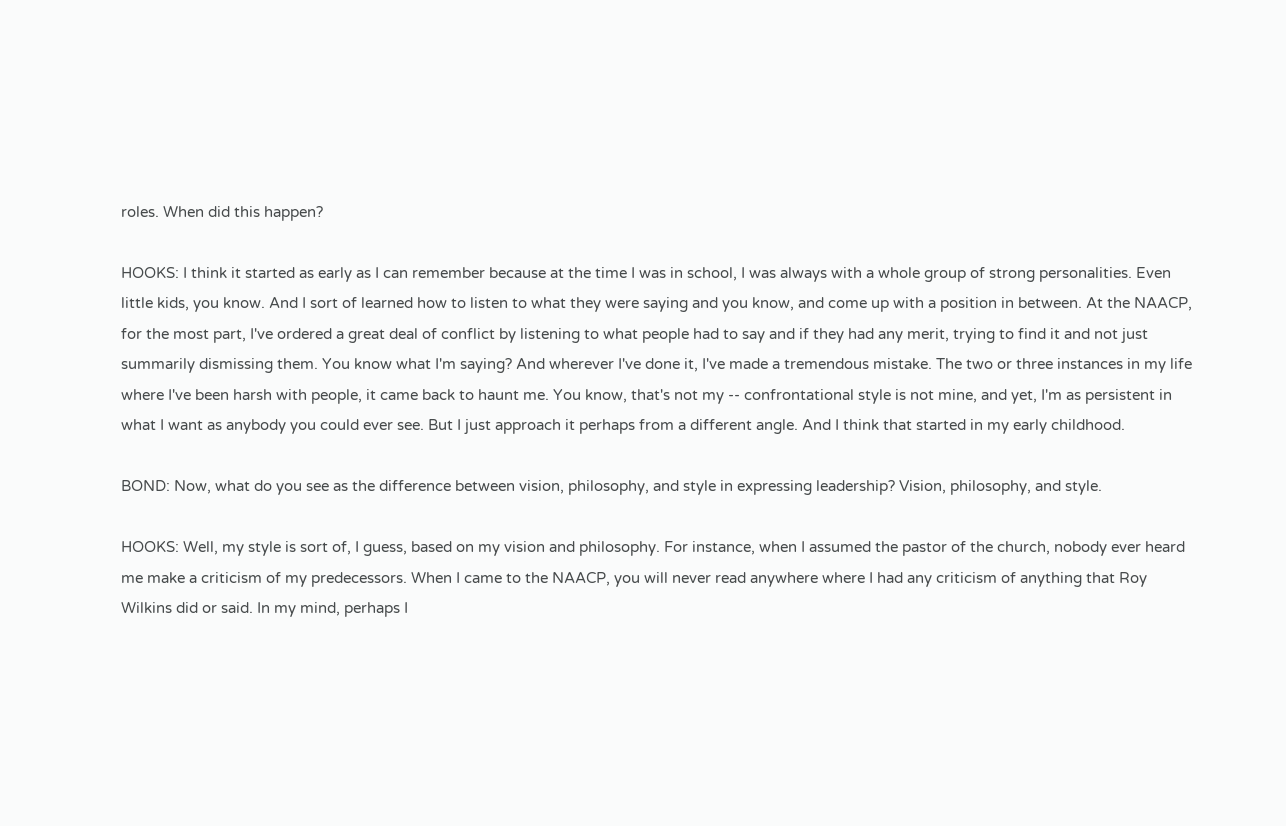roles. When did this happen?

HOOKS: I think it started as early as I can remember because at the time I was in school, I was always with a whole group of strong personalities. Even little kids, you know. And I sort of learned how to listen to what they were saying and you know, and come up with a position in between. At the NAACP, for the most part, I've ordered a great deal of conflict by listening to what people had to say and if they had any merit, trying to find it and not just summarily dismissing them. You know what I'm saying? And wherever I've done it, I've made a tremendous mistake. The two or three instances in my life where I've been harsh with people, it came back to haunt me. You know, that's not my -- confrontational style is not mine, and yet, I'm as persistent in what I want as anybody you could ever see. But I just approach it perhaps from a different angle. And I think that started in my early childhood.

BOND: Now, what do you see as the difference between vision, philosophy, and style in expressing leadership? Vision, philosophy, and style.

HOOKS: Well, my style is sort of, I guess, based on my vision and philosophy. For instance, when I assumed the pastor of the church, nobody ever heard me make a criticism of my predecessors. When I came to the NAACP, you will never read anywhere where I had any criticism of anything that Roy Wilkins did or said. In my mind, perhaps I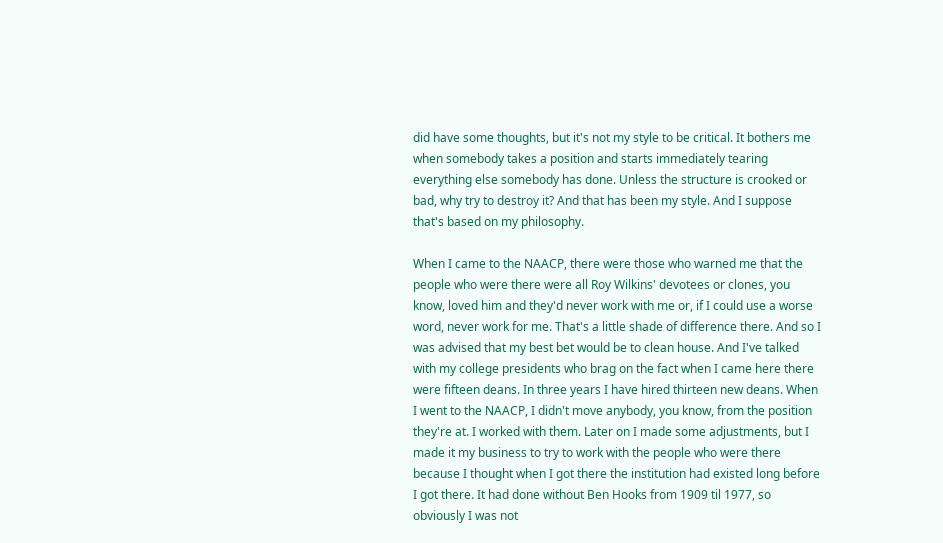did have some thoughts, but it's not my style to be critical. It bothers me when somebody takes a position and starts immediately tearing everything else somebody has done. Unless the structure is crooked or bad, why try to destroy it? And that has been my style. And I suppose that's based on my philosophy.

When I came to the NAACP, there were those who warned me that the people who were there were all Roy Wilkins' devotees or clones, you know, loved him and they'd never work with me or, if I could use a worse word, never work for me. That's a little shade of difference there. And so I was advised that my best bet would be to clean house. And I've talked with my college presidents who brag on the fact when I came here there were fifteen deans. In three years I have hired thirteen new deans. When I went to the NAACP, I didn't move anybody, you know, from the position they're at. I worked with them. Later on I made some adjustments, but I made it my business to try to work with the people who were there because I thought when I got there the institution had existed long before I got there. It had done without Ben Hooks from 1909 til 1977, so obviously I was not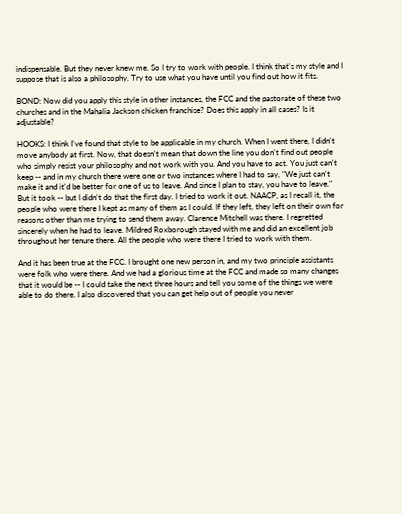indispensable. But they never knew me. So I try to work with people. I think that's my style and I suppose that is also a philosophy. Try to use what you have until you find out how it fits.

BOND: Now did you apply this style in other instances, the FCC and the pastorate of these two churches and in the Mahalia Jackson chicken franchise? Does this apply in all cases? Is it adjustable?

HOOKS: I think I've found that style to be applicable in my church. When I went there, I didn't move anybody at first. Now, that doesn't mean that down the line you don't find out people who simply resist your philosophy and not work with you. And you have to act. You just can't keep -- and in my church there were one or two instances where I had to say, "We just can't make it and it'd be better for one of us to leave. And since I plan to stay, you have to leave." But it took -- but I didn't do that the first day. I tried to work it out. NAACP, as I recall it, the people who were there I kept as many of them as I could. If they left, they left on their own for reasons other than me trying to send them away. Clarence Mitchell was there. I regretted sincerely when he had to leave. Mildred Roxborough stayed with me and did an excellent job throughout her tenure there. All the people who were there I tried to work with them.

And it has been true at the FCC. I brought one new person in, and my two principle assistants were folk who were there. And we had a glorious time at the FCC and made so many changes that it would be -- I could take the next three hours and tell you some of the things we were able to do there. I also discovered that you can get help out of people you never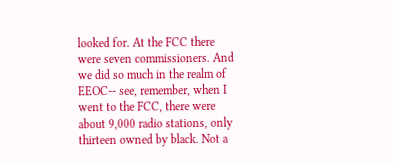looked for. At the FCC there were seven commissioners. And we did so much in the realm of EEOC-- see, remember, when I went to the FCC, there were about 9,000 radio stations, only thirteen owned by black. Not a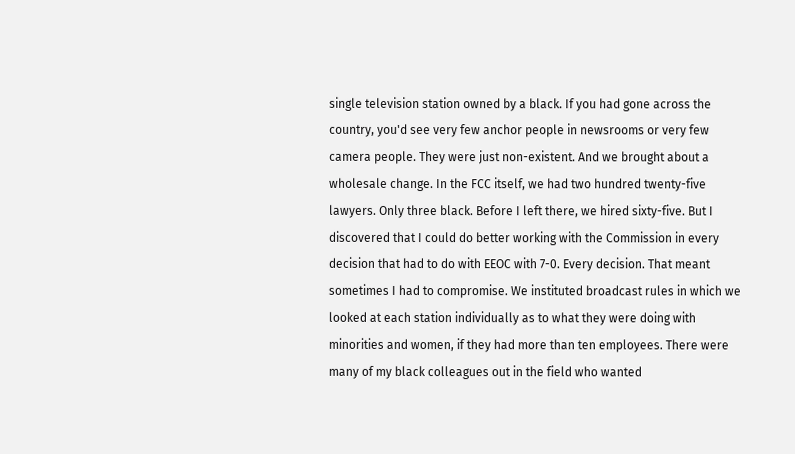single television station owned by a black. If you had gone across the country, you'd see very few anchor people in newsrooms or very few camera people. They were just non-existent. And we brought about a wholesale change. In the FCC itself, we had two hundred twenty-five lawyers. Only three black. Before I left there, we hired sixty-five. But I discovered that I could do better working with the Commission in every decision that had to do with EEOC with 7-0. Every decision. That meant sometimes I had to compromise. We instituted broadcast rules in which we looked at each station individually as to what they were doing with minorities and women, if they had more than ten employees. There were many of my black colleagues out in the field who wanted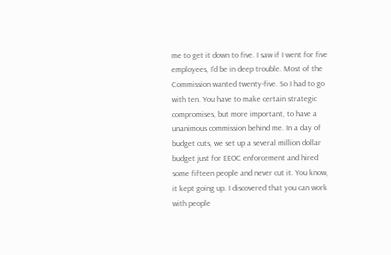me to get it down to five. I saw if I went for five employees, I'd be in deep trouble. Most of the Commission wanted twenty-five. So I had to go with ten. You have to make certain strategic compromises, but more important, to have a unanimous commission behind me. In a day of budget cuts, we set up a several million dollar budget just for EEOC enforcement and hired some fifteen people and never cut it. You know, it kept going up. I discovered that you can work with people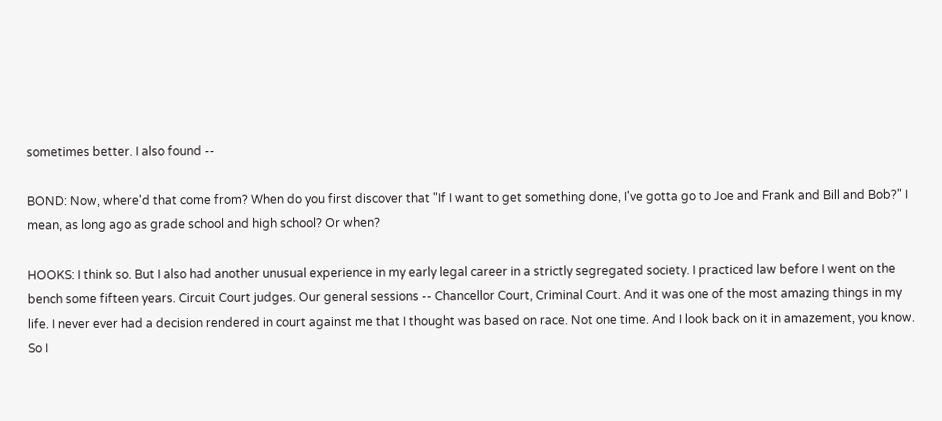sometimes better. I also found --

BOND: Now, where'd that come from? When do you first discover that "If I want to get something done, I've gotta go to Joe and Frank and Bill and Bob?" I mean, as long ago as grade school and high school? Or when?

HOOKS: I think so. But I also had another unusual experience in my early legal career in a strictly segregated society. I practiced law before I went on the bench some fifteen years. Circuit Court judges. Our general sessions -- Chancellor Court, Criminal Court. And it was one of the most amazing things in my life. I never ever had a decision rendered in court against me that I thought was based on race. Not one time. And I look back on it in amazement, you know. So I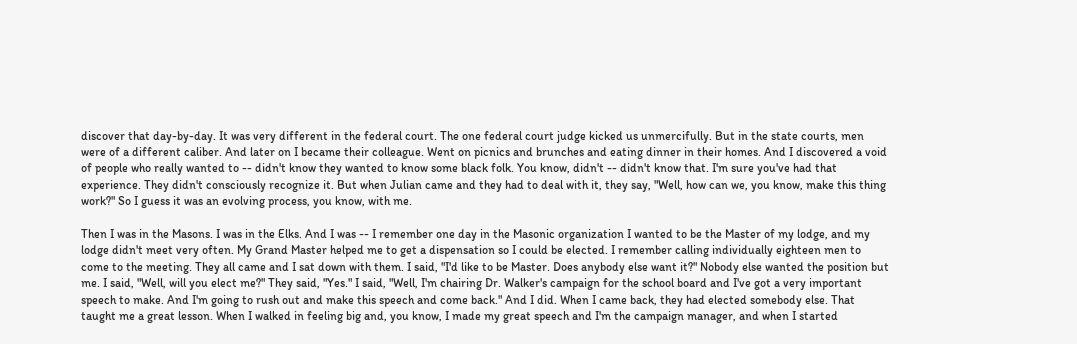discover that day-by-day. It was very different in the federal court. The one federal court judge kicked us unmercifully. But in the state courts, men were of a different caliber. And later on I became their colleague. Went on picnics and brunches and eating dinner in their homes. And I discovered a void of people who really wanted to -- didn't know they wanted to know some black folk. You know, didn't -- didn't know that. I'm sure you've had that experience. They didn't consciously recognize it. But when Julian came and they had to deal with it, they say, "Well, how can we, you know, make this thing work?" So I guess it was an evolving process, you know, with me.

Then I was in the Masons. I was in the Elks. And I was -- I remember one day in the Masonic organization I wanted to be the Master of my lodge, and my lodge didn't meet very often. My Grand Master helped me to get a dispensation so I could be elected. I remember calling individually eighteen men to come to the meeting. They all came and I sat down with them. I said, "I'd like to be Master. Does anybody else want it?" Nobody else wanted the position but me. I said, "Well, will you elect me?" They said, "Yes." I said, "Well, I'm chairing Dr. Walker's campaign for the school board and I've got a very important speech to make. And I'm going to rush out and make this speech and come back." And I did. When I came back, they had elected somebody else. That taught me a great lesson. When I walked in feeling big and, you know, I made my great speech and I'm the campaign manager, and when I started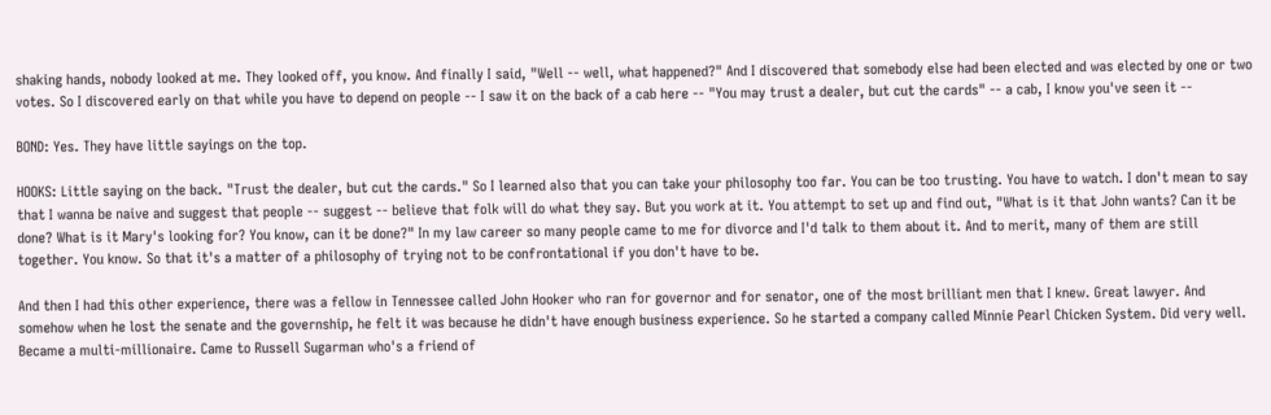shaking hands, nobody looked at me. They looked off, you know. And finally I said, "Well -- well, what happened?" And I discovered that somebody else had been elected and was elected by one or two votes. So I discovered early on that while you have to depend on people -- I saw it on the back of a cab here -- "You may trust a dealer, but cut the cards" -- a cab, I know you've seen it --

BOND: Yes. They have little sayings on the top.

HOOKS: Little saying on the back. "Trust the dealer, but cut the cards." So I learned also that you can take your philosophy too far. You can be too trusting. You have to watch. I don't mean to say that I wanna be naive and suggest that people -- suggest -- believe that folk will do what they say. But you work at it. You attempt to set up and find out, "What is it that John wants? Can it be done? What is it Mary's looking for? You know, can it be done?" In my law career so many people came to me for divorce and I'd talk to them about it. And to merit, many of them are still together. You know. So that it's a matter of a philosophy of trying not to be confrontational if you don't have to be.

And then I had this other experience, there was a fellow in Tennessee called John Hooker who ran for governor and for senator, one of the most brilliant men that I knew. Great lawyer. And somehow when he lost the senate and the governship, he felt it was because he didn't have enough business experience. So he started a company called Minnie Pearl Chicken System. Did very well. Became a multi-millionaire. Came to Russell Sugarman who's a friend of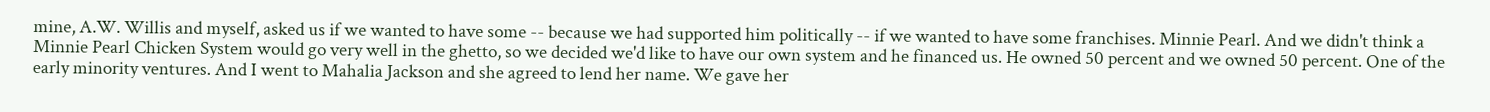mine, A.W. Willis and myself, asked us if we wanted to have some -- because we had supported him politically -- if we wanted to have some franchises. Minnie Pearl. And we didn't think a Minnie Pearl Chicken System would go very well in the ghetto, so we decided we'd like to have our own system and he financed us. He owned 50 percent and we owned 50 percent. One of the early minority ventures. And I went to Mahalia Jackson and she agreed to lend her name. We gave her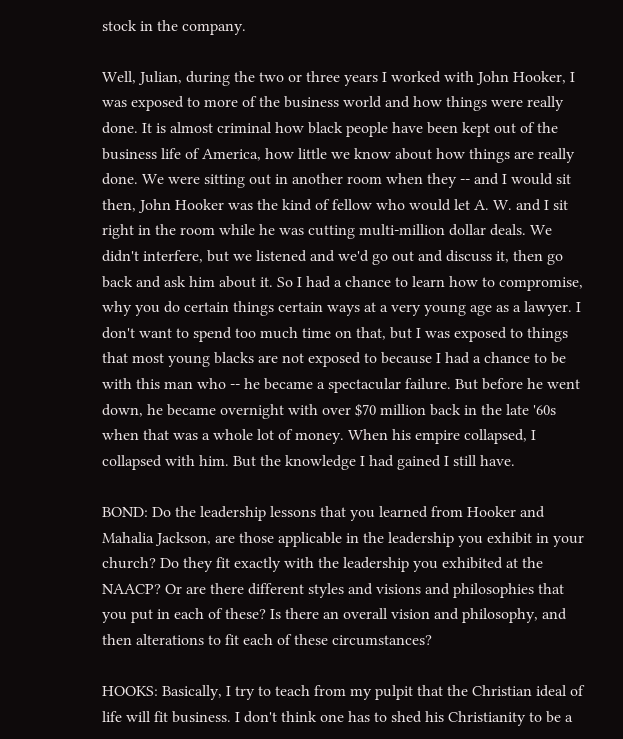stock in the company.

Well, Julian, during the two or three years I worked with John Hooker, I was exposed to more of the business world and how things were really done. It is almost criminal how black people have been kept out of the business life of America, how little we know about how things are really done. We were sitting out in another room when they -- and I would sit then, John Hooker was the kind of fellow who would let A. W. and I sit right in the room while he was cutting multi-million dollar deals. We didn't interfere, but we listened and we'd go out and discuss it, then go back and ask him about it. So I had a chance to learn how to compromise, why you do certain things certain ways at a very young age as a lawyer. I don't want to spend too much time on that, but I was exposed to things that most young blacks are not exposed to because I had a chance to be with this man who -- he became a spectacular failure. But before he went down, he became overnight with over $70 million back in the late '60s when that was a whole lot of money. When his empire collapsed, I collapsed with him. But the knowledge I had gained I still have.

BOND: Do the leadership lessons that you learned from Hooker and Mahalia Jackson, are those applicable in the leadership you exhibit in your church? Do they fit exactly with the leadership you exhibited at the NAACP? Or are there different styles and visions and philosophies that you put in each of these? Is there an overall vision and philosophy, and then alterations to fit each of these circumstances?

HOOKS: Basically, I try to teach from my pulpit that the Christian ideal of life will fit business. I don't think one has to shed his Christianity to be a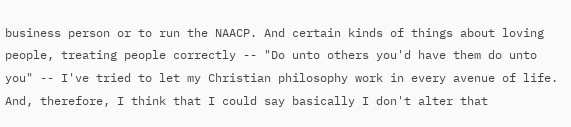business person or to run the NAACP. And certain kinds of things about loving people, treating people correctly -- "Do unto others you'd have them do unto you" -- I've tried to let my Christian philosophy work in every avenue of life. And, therefore, I think that I could say basically I don't alter that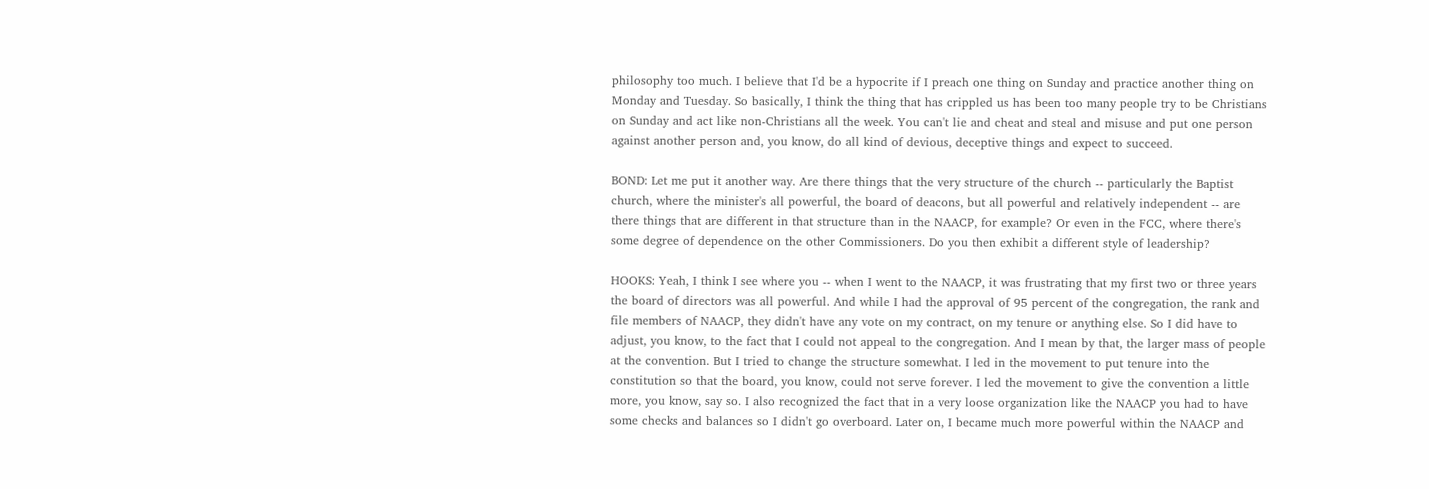philosophy too much. I believe that I'd be a hypocrite if I preach one thing on Sunday and practice another thing on Monday and Tuesday. So basically, I think the thing that has crippled us has been too many people try to be Christians on Sunday and act like non-Christians all the week. You can't lie and cheat and steal and misuse and put one person against another person and, you know, do all kind of devious, deceptive things and expect to succeed.

BOND: Let me put it another way. Are there things that the very structure of the church -- particularly the Baptist church, where the minister's all powerful, the board of deacons, but all powerful and relatively independent -- are there things that are different in that structure than in the NAACP, for example? Or even in the FCC, where there's some degree of dependence on the other Commissioners. Do you then exhibit a different style of leadership?

HOOKS: Yeah, I think I see where you -- when I went to the NAACP, it was frustrating that my first two or three years the board of directors was all powerful. And while I had the approval of 95 percent of the congregation, the rank and file members of NAACP, they didn't have any vote on my contract, on my tenure or anything else. So I did have to adjust, you know, to the fact that I could not appeal to the congregation. And I mean by that, the larger mass of people at the convention. But I tried to change the structure somewhat. I led in the movement to put tenure into the constitution so that the board, you know, could not serve forever. I led the movement to give the convention a little more, you know, say so. I also recognized the fact that in a very loose organization like the NAACP you had to have some checks and balances so I didn't go overboard. Later on, I became much more powerful within the NAACP and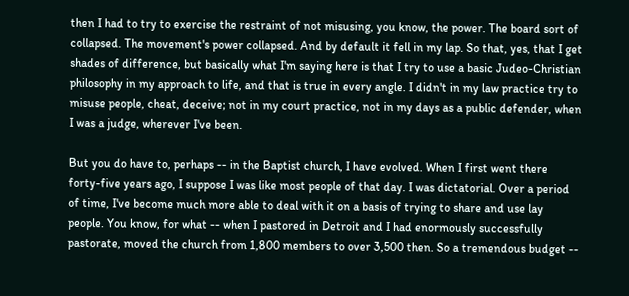then I had to try to exercise the restraint of not misusing, you know, the power. The board sort of collapsed. The movement's power collapsed. And by default it fell in my lap. So that, yes, that I get shades of difference, but basically what I'm saying here is that I try to use a basic Judeo-Christian philosophy in my approach to life, and that is true in every angle. I didn't in my law practice try to misuse people, cheat, deceive; not in my court practice, not in my days as a public defender, when I was a judge, wherever I've been.

But you do have to, perhaps -- in the Baptist church, I have evolved. When I first went there forty-five years ago, I suppose I was like most people of that day. I was dictatorial. Over a period of time, I've become much more able to deal with it on a basis of trying to share and use lay people. You know, for what -- when I pastored in Detroit and I had enormously successfully pastorate, moved the church from 1,800 members to over 3,500 then. So a tremendous budget --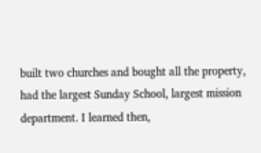built two churches and bought all the property, had the largest Sunday School, largest mission department. I learned then,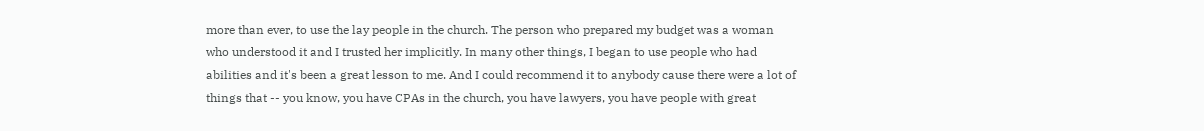more than ever, to use the lay people in the church. The person who prepared my budget was a woman who understood it and I trusted her implicitly. In many other things, I began to use people who had abilities and it's been a great lesson to me. And I could recommend it to anybody cause there were a lot of things that -- you know, you have CPAs in the church, you have lawyers, you have people with great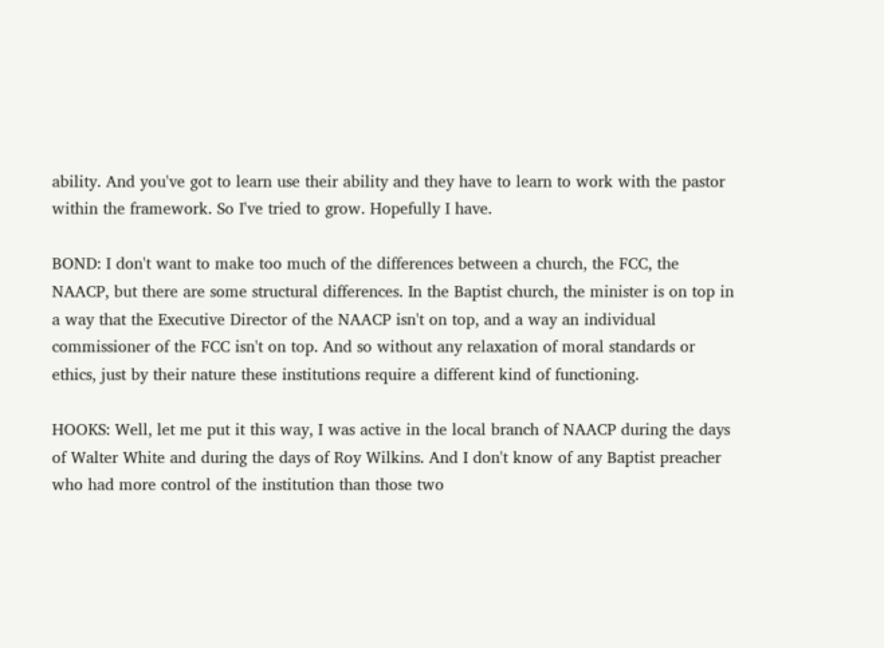ability. And you've got to learn use their ability and they have to learn to work with the pastor within the framework. So I've tried to grow. Hopefully I have.

BOND: I don't want to make too much of the differences between a church, the FCC, the NAACP, but there are some structural differences. In the Baptist church, the minister is on top in a way that the Executive Director of the NAACP isn't on top, and a way an individual commissioner of the FCC isn't on top. And so without any relaxation of moral standards or ethics, just by their nature these institutions require a different kind of functioning.

HOOKS: Well, let me put it this way, I was active in the local branch of NAACP during the days of Walter White and during the days of Roy Wilkins. And I don't know of any Baptist preacher who had more control of the institution than those two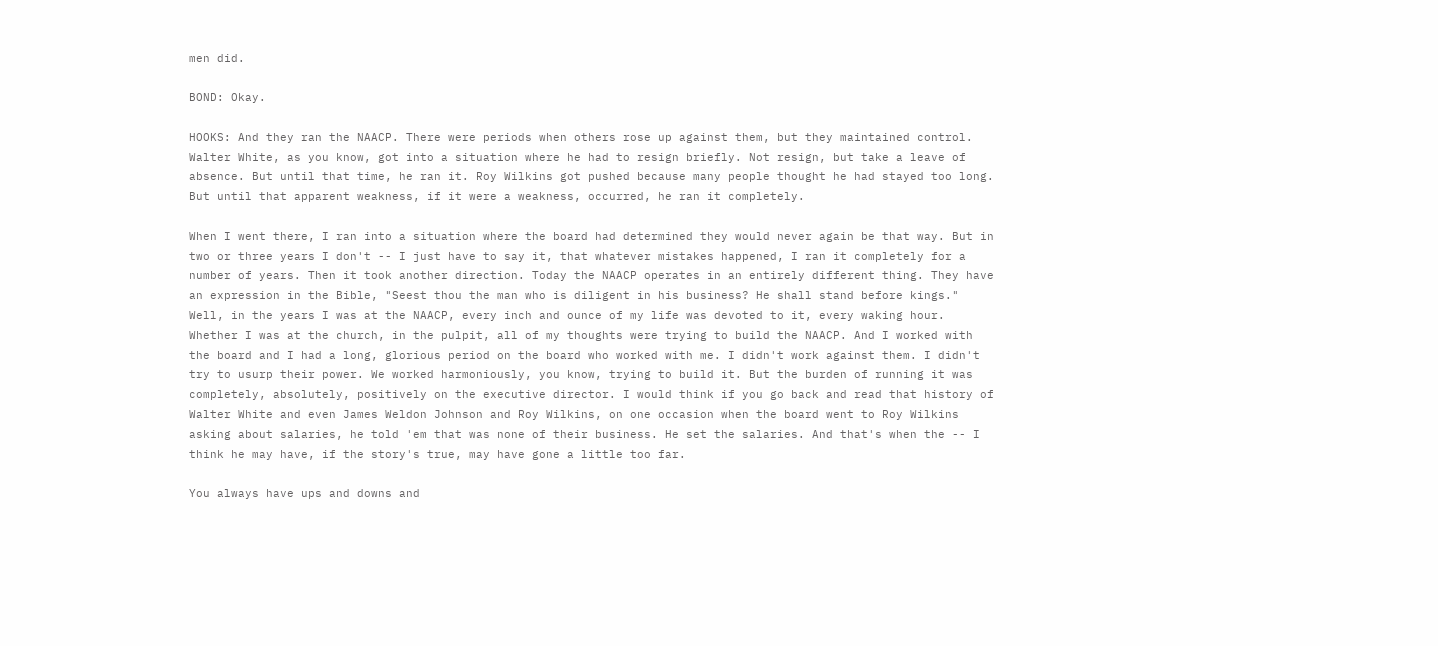men did.

BOND: Okay.

HOOKS: And they ran the NAACP. There were periods when others rose up against them, but they maintained control. Walter White, as you know, got into a situation where he had to resign briefly. Not resign, but take a leave of absence. But until that time, he ran it. Roy Wilkins got pushed because many people thought he had stayed too long. But until that apparent weakness, if it were a weakness, occurred, he ran it completely.

When I went there, I ran into a situation where the board had determined they would never again be that way. But in two or three years I don't -- I just have to say it, that whatever mistakes happened, I ran it completely for a number of years. Then it took another direction. Today the NAACP operates in an entirely different thing. They have an expression in the Bible, "Seest thou the man who is diligent in his business? He shall stand before kings." Well, in the years I was at the NAACP, every inch and ounce of my life was devoted to it, every waking hour. Whether I was at the church, in the pulpit, all of my thoughts were trying to build the NAACP. And I worked with the board and I had a long, glorious period on the board who worked with me. I didn't work against them. I didn't try to usurp their power. We worked harmoniously, you know, trying to build it. But the burden of running it was completely, absolutely, positively on the executive director. I would think if you go back and read that history of Walter White and even James Weldon Johnson and Roy Wilkins, on one occasion when the board went to Roy Wilkins asking about salaries, he told 'em that was none of their business. He set the salaries. And that's when the -- I think he may have, if the story's true, may have gone a little too far.

You always have ups and downs and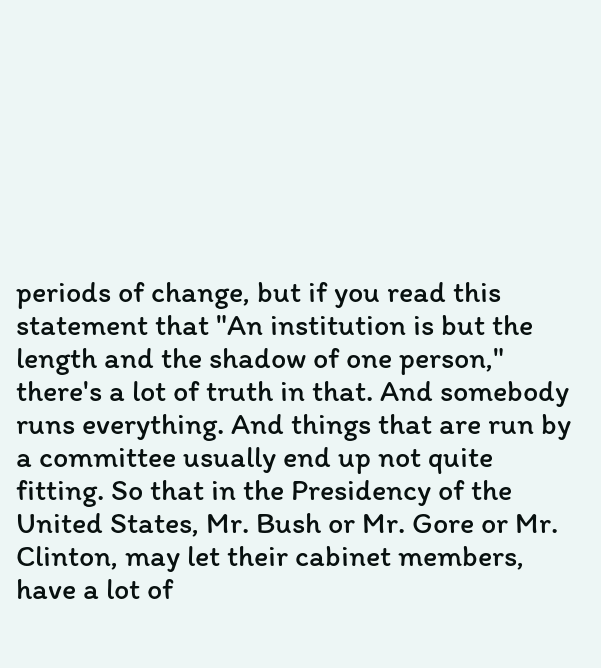periods of change, but if you read this statement that "An institution is but the length and the shadow of one person," there's a lot of truth in that. And somebody runs everything. And things that are run by a committee usually end up not quite fitting. So that in the Presidency of the United States, Mr. Bush or Mr. Gore or Mr. Clinton, may let their cabinet members, have a lot of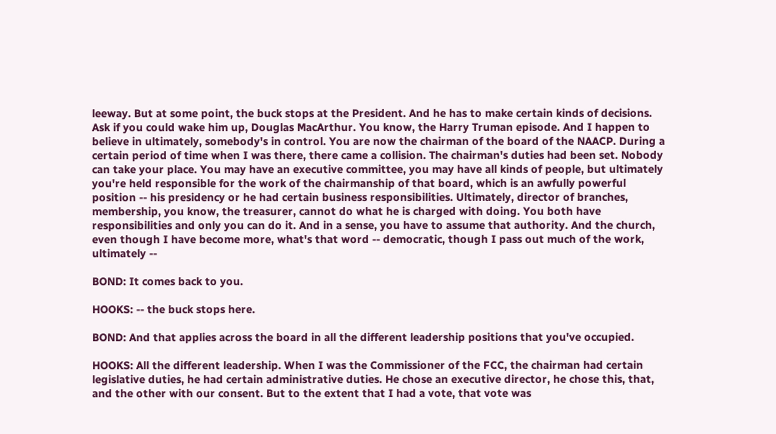leeway. But at some point, the buck stops at the President. And he has to make certain kinds of decisions. Ask if you could wake him up, Douglas MacArthur. You know, the Harry Truman episode. And I happen to believe in ultimately, somebody's in control. You are now the chairman of the board of the NAACP. During a certain period of time when I was there, there came a collision. The chairman's duties had been set. Nobody can take your place. You may have an executive committee, you may have all kinds of people, but ultimately you're held responsible for the work of the chairmanship of that board, which is an awfully powerful position -- his presidency or he had certain business responsibilities. Ultimately, director of branches, membership, you know, the treasurer, cannot do what he is charged with doing. You both have responsibilities and only you can do it. And in a sense, you have to assume that authority. And the church, even though I have become more, what's that word -- democratic, though I pass out much of the work, ultimately --

BOND: It comes back to you.

HOOKS: -- the buck stops here.

BOND: And that applies across the board in all the different leadership positions that you've occupied.

HOOKS: All the different leadership. When I was the Commissioner of the FCC, the chairman had certain legislative duties, he had certain administrative duties. He chose an executive director, he chose this, that, and the other with our consent. But to the extent that I had a vote, that vote was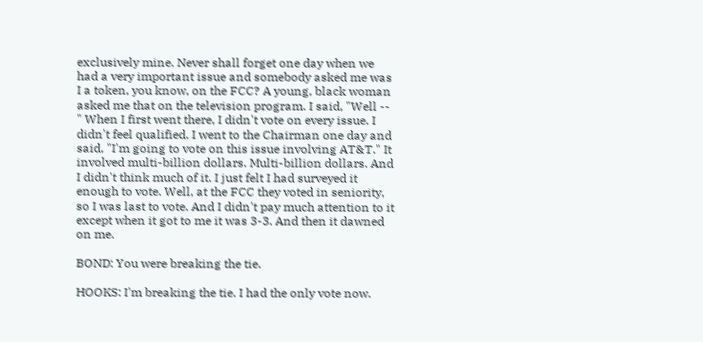exclusively mine. Never shall forget one day when we had a very important issue and somebody asked me was I a token, you know, on the FCC? A young, black woman asked me that on the television program. I said, "Well -- " When I first went there, I didn't vote on every issue. I didn't feel qualified. I went to the Chairman one day and said, "I'm going to vote on this issue involving AT&T." It involved multi-billion dollars. Multi-billion dollars. And I didn't think much of it. I just felt I had surveyed it enough to vote. Well, at the FCC they voted in seniority, so I was last to vote. And I didn't pay much attention to it except when it got to me it was 3-3. And then it dawned on me.

BOND: You were breaking the tie.

HOOKS: I'm breaking the tie. I had the only vote now.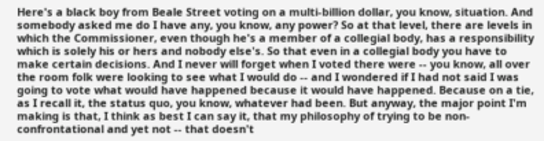Here's a black boy from Beale Street voting on a multi-billion dollar, you know, situation. And somebody asked me do I have any, you know, any power? So at that level, there are levels in which the Commissioner, even though he's a member of a collegial body, has a responsibility which is solely his or hers and nobody else's. So that even in a collegial body you have to make certain decisions. And I never will forget when I voted there were -- you know, all over the room folk were looking to see what I would do -- and I wondered if I had not said I was going to vote what would have happened because it would have happened. Because on a tie, as I recall it, the status quo, you know, whatever had been. But anyway, the major point I'm making is that, I think as best I can say it, that my philosophy of trying to be non-confrontational and yet not -- that doesn't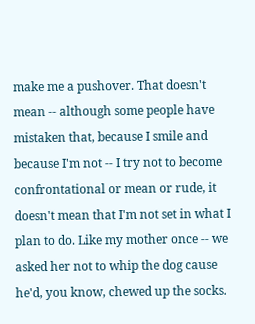make me a pushover. That doesn't mean -- although some people have mistaken that, because I smile and because I'm not -- I try not to become confrontational or mean or rude, it doesn't mean that I'm not set in what I plan to do. Like my mother once -- we asked her not to whip the dog cause he'd, you know, chewed up the socks.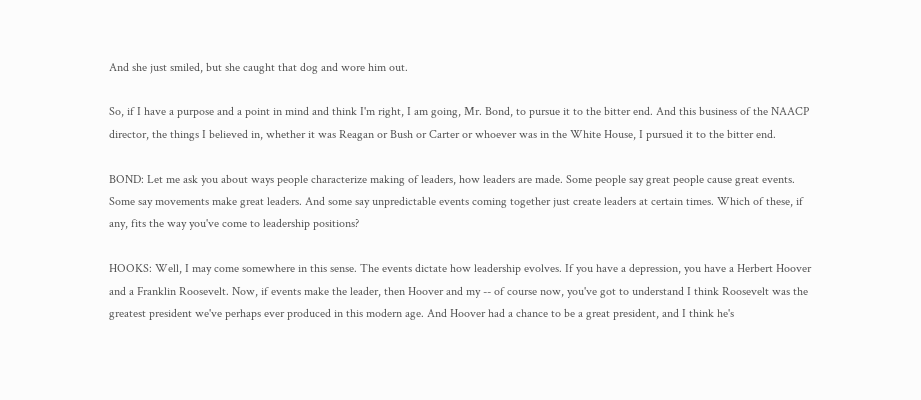And she just smiled, but she caught that dog and wore him out.

So, if I have a purpose and a point in mind and think I'm right, I am going, Mr. Bond, to pursue it to the bitter end. And this business of the NAACP director, the things I believed in, whether it was Reagan or Bush or Carter or whoever was in the White House, I pursued it to the bitter end.

BOND: Let me ask you about ways people characterize making of leaders, how leaders are made. Some people say great people cause great events. Some say movements make great leaders. And some say unpredictable events coming together just create leaders at certain times. Which of these, if any, fits the way you've come to leadership positions?

HOOKS: Well, I may come somewhere in this sense. The events dictate how leadership evolves. If you have a depression, you have a Herbert Hoover and a Franklin Roosevelt. Now, if events make the leader, then Hoover and my -- of course now, you've got to understand I think Roosevelt was the greatest president we've perhaps ever produced in this modern age. And Hoover had a chance to be a great president, and I think he's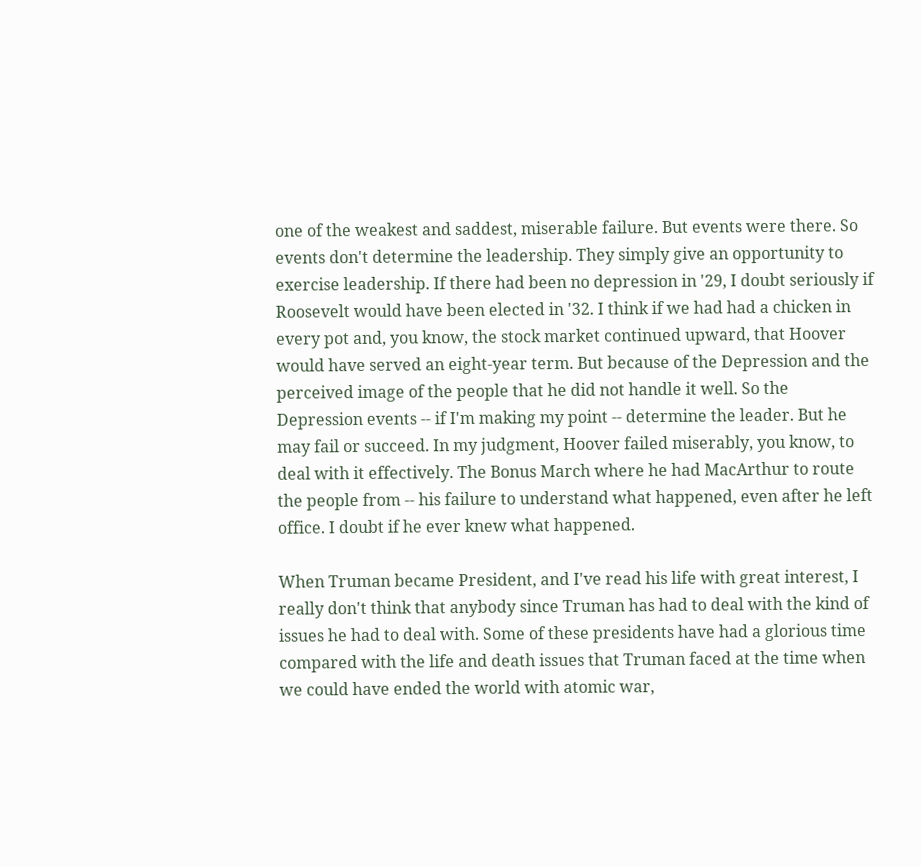one of the weakest and saddest, miserable failure. But events were there. So events don't determine the leadership. They simply give an opportunity to exercise leadership. If there had been no depression in '29, I doubt seriously if Roosevelt would have been elected in '32. I think if we had had a chicken in every pot and, you know, the stock market continued upward, that Hoover would have served an eight-year term. But because of the Depression and the perceived image of the people that he did not handle it well. So the Depression events -- if I'm making my point -- determine the leader. But he may fail or succeed. In my judgment, Hoover failed miserably, you know, to deal with it effectively. The Bonus March where he had MacArthur to route the people from -- his failure to understand what happened, even after he left office. I doubt if he ever knew what happened.

When Truman became President, and I've read his life with great interest, I really don't think that anybody since Truman has had to deal with the kind of issues he had to deal with. Some of these presidents have had a glorious time compared with the life and death issues that Truman faced at the time when we could have ended the world with atomic war,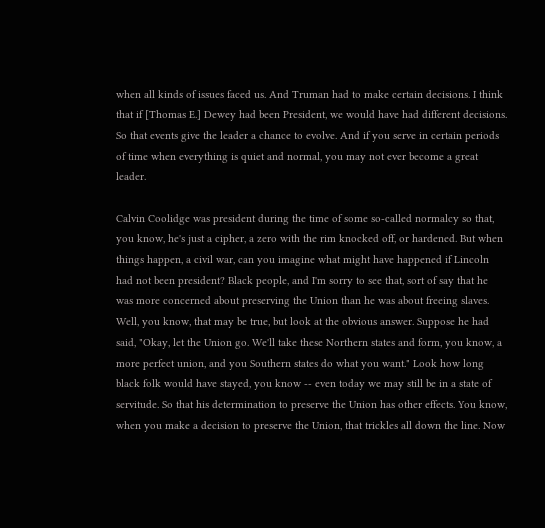when all kinds of issues faced us. And Truman had to make certain decisions. I think that if [Thomas E.] Dewey had been President, we would have had different decisions. So that events give the leader a chance to evolve. And if you serve in certain periods of time when everything is quiet and normal, you may not ever become a great leader.

Calvin Coolidge was president during the time of some so-called normalcy so that, you know, he's just a cipher, a zero with the rim knocked off, or hardened. But when things happen, a civil war, can you imagine what might have happened if Lincoln had not been president? Black people, and I'm sorry to see that, sort of say that he was more concerned about preserving the Union than he was about freeing slaves. Well, you know, that may be true, but look at the obvious answer. Suppose he had said, "Okay, let the Union go. We'll take these Northern states and form, you know, a more perfect union, and you Southern states do what you want." Look how long black folk would have stayed, you know -- even today we may still be in a state of servitude. So that his determination to preserve the Union has other effects. You know, when you make a decision to preserve the Union, that trickles all down the line. Now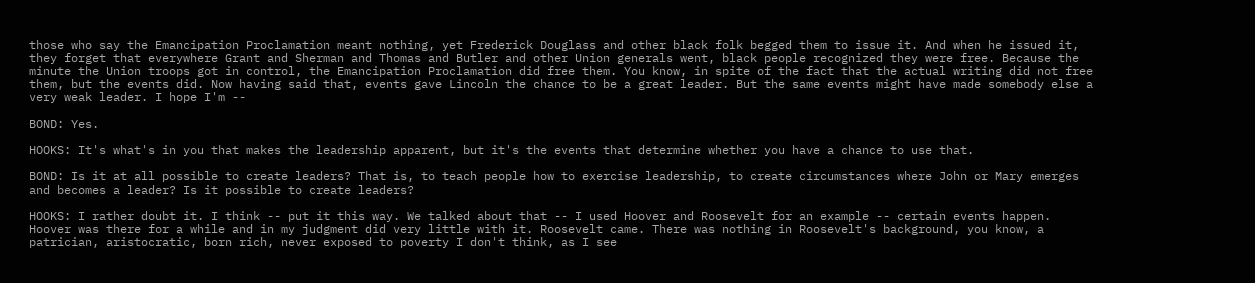those who say the Emancipation Proclamation meant nothing, yet Frederick Douglass and other black folk begged them to issue it. And when he issued it, they forget that everywhere Grant and Sherman and Thomas and Butler and other Union generals went, black people recognized they were free. Because the minute the Union troops got in control, the Emancipation Proclamation did free them. You know, in spite of the fact that the actual writing did not free them, but the events did. Now having said that, events gave Lincoln the chance to be a great leader. But the same events might have made somebody else a very weak leader. I hope I'm --

BOND: Yes.

HOOKS: It's what's in you that makes the leadership apparent, but it's the events that determine whether you have a chance to use that.

BOND: Is it at all possible to create leaders? That is, to teach people how to exercise leadership, to create circumstances where John or Mary emerges and becomes a leader? Is it possible to create leaders?

HOOKS: I rather doubt it. I think -- put it this way. We talked about that -- I used Hoover and Roosevelt for an example -- certain events happen. Hoover was there for a while and in my judgment did very little with it. Roosevelt came. There was nothing in Roosevelt's background, you know, a patrician, aristocratic, born rich, never exposed to poverty I don't think, as I see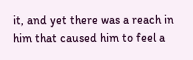it, and yet there was a reach in him that caused him to feel a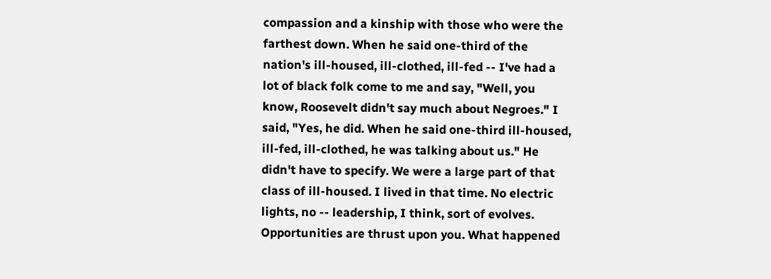compassion and a kinship with those who were the farthest down. When he said one-third of the nation's ill-housed, ill-clothed, ill-fed -- I've had a lot of black folk come to me and say, "Well, you know, Roosevelt didn't say much about Negroes." I said, "Yes, he did. When he said one-third ill-housed, ill-fed, ill-clothed, he was talking about us." He didn't have to specify. We were a large part of that class of ill-housed. I lived in that time. No electric lights, no -- leadership, I think, sort of evolves. Opportunities are thrust upon you. What happened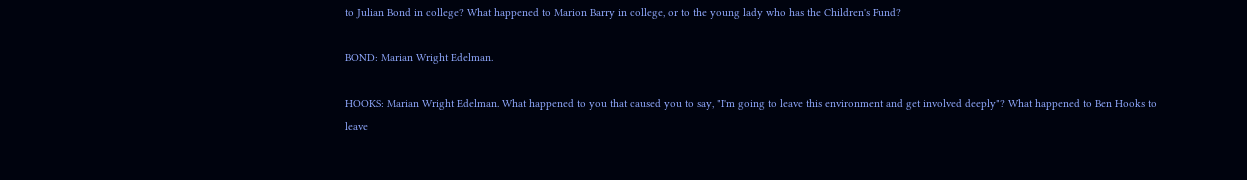to Julian Bond in college? What happened to Marion Barry in college, or to the young lady who has the Children's Fund?

BOND: Marian Wright Edelman.

HOOKS: Marian Wright Edelman. What happened to you that caused you to say, "I'm going to leave this environment and get involved deeply"? What happened to Ben Hooks to leave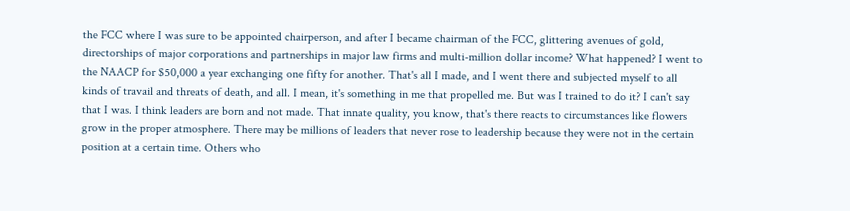the FCC where I was sure to be appointed chairperson, and after I became chairman of the FCC, glittering avenues of gold, directorships of major corporations and partnerships in major law firms and multi-million dollar income? What happened? I went to the NAACP for $50,000 a year exchanging one fifty for another. That's all I made, and I went there and subjected myself to all kinds of travail and threats of death, and all. I mean, it's something in me that propelled me. But was I trained to do it? I can't say that I was. I think leaders are born and not made. That innate quality, you know, that's there reacts to circumstances like flowers grow in the proper atmosphere. There may be millions of leaders that never rose to leadership because they were not in the certain position at a certain time. Others who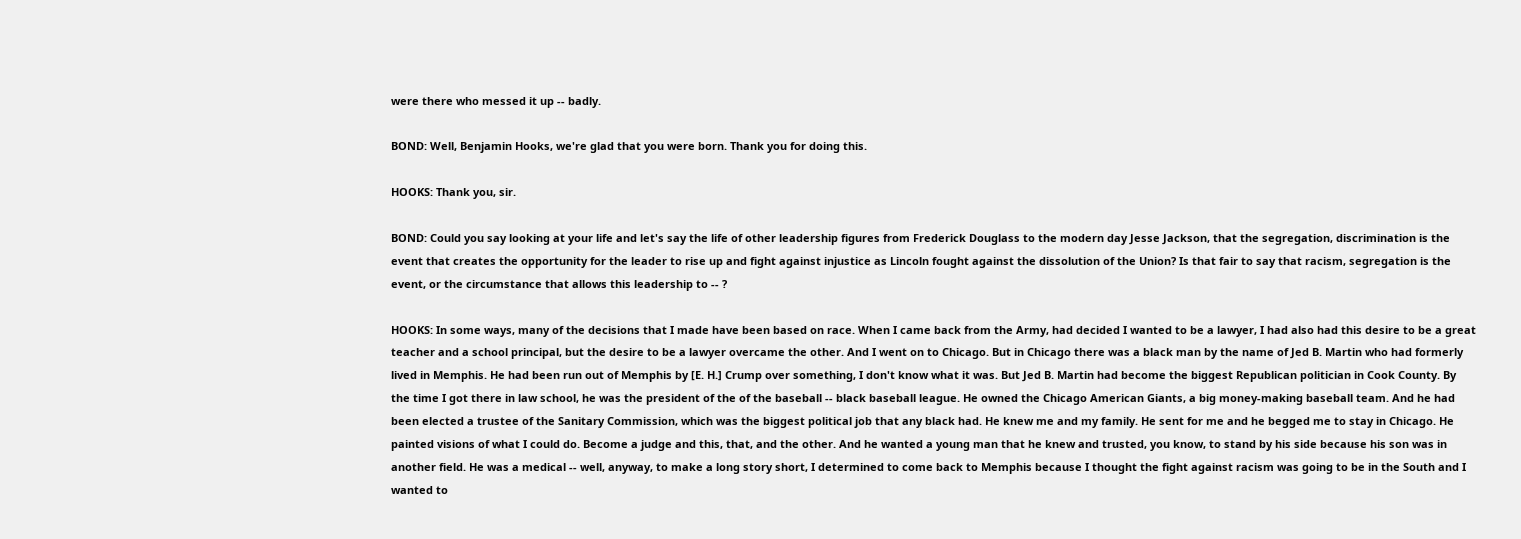were there who messed it up -- badly.

BOND: Well, Benjamin Hooks, we're glad that you were born. Thank you for doing this.

HOOKS: Thank you, sir.

BOND: Could you say looking at your life and let's say the life of other leadership figures from Frederick Douglass to the modern day Jesse Jackson, that the segregation, discrimination is the event that creates the opportunity for the leader to rise up and fight against injustice as Lincoln fought against the dissolution of the Union? Is that fair to say that racism, segregation is the event, or the circumstance that allows this leadership to -- ?

HOOKS: In some ways, many of the decisions that I made have been based on race. When I came back from the Army, had decided I wanted to be a lawyer, I had also had this desire to be a great teacher and a school principal, but the desire to be a lawyer overcame the other. And I went on to Chicago. But in Chicago there was a black man by the name of Jed B. Martin who had formerly lived in Memphis. He had been run out of Memphis by [E. H.] Crump over something, I don't know what it was. But Jed B. Martin had become the biggest Republican politician in Cook County. By the time I got there in law school, he was the president of the of the baseball -- black baseball league. He owned the Chicago American Giants, a big money-making baseball team. And he had been elected a trustee of the Sanitary Commission, which was the biggest political job that any black had. He knew me and my family. He sent for me and he begged me to stay in Chicago. He painted visions of what I could do. Become a judge and this, that, and the other. And he wanted a young man that he knew and trusted, you know, to stand by his side because his son was in another field. He was a medical -- well, anyway, to make a long story short, I determined to come back to Memphis because I thought the fight against racism was going to be in the South and I wanted to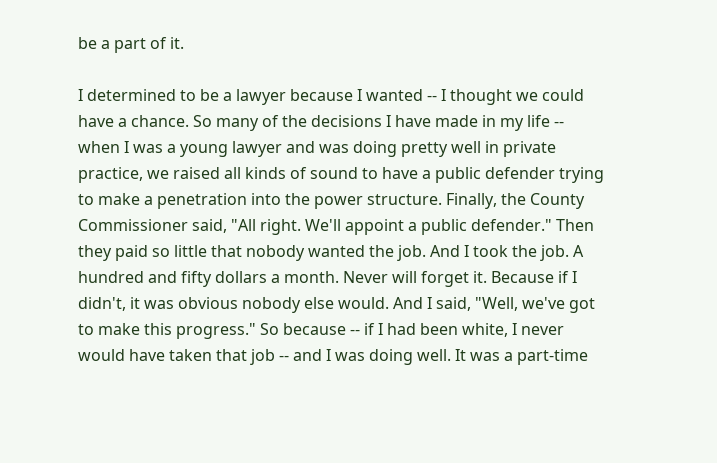be a part of it.

I determined to be a lawyer because I wanted -- I thought we could have a chance. So many of the decisions I have made in my life -- when I was a young lawyer and was doing pretty well in private practice, we raised all kinds of sound to have a public defender trying to make a penetration into the power structure. Finally, the County Commissioner said, "All right. We'll appoint a public defender." Then they paid so little that nobody wanted the job. And I took the job. A hundred and fifty dollars a month. Never will forget it. Because if I didn't, it was obvious nobody else would. And I said, "Well, we've got to make this progress." So because -- if I had been white, I never would have taken that job -- and I was doing well. It was a part-time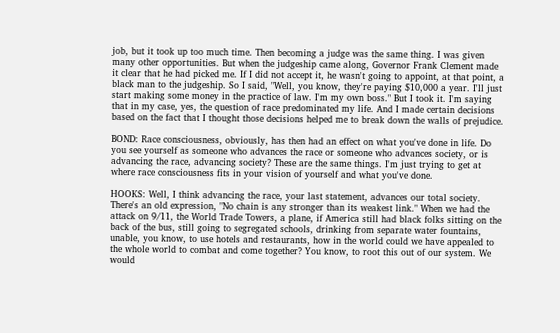job, but it took up too much time. Then becoming a judge was the same thing. I was given many other opportunities. But when the judgeship came along, Governor Frank Clement made it clear that he had picked me. If I did not accept it, he wasn't going to appoint, at that point, a black man to the judgeship. So I said, "Well, you know, they're paying $10,000 a year. I'll just start making some money in the practice of law. I'm my own boss." But I took it. I'm saying that in my case, yes, the question of race predominated my life. And I made certain decisions based on the fact that I thought those decisions helped me to break down the walls of prejudice.

BOND: Race consciousness, obviously, has then had an effect on what you've done in life. Do you see yourself as someone who advances the race or someone who advances society, or is advancing the race, advancing society? These are the same things. I'm just trying to get at where race consciousness fits in your vision of yourself and what you've done.

HOOKS: Well, I think advancing the race, your last statement, advances our total society. There's an old expression, "No chain is any stronger than its weakest link." When we had the attack on 9/11, the World Trade Towers, a plane, if America still had black folks sitting on the back of the bus, still going to segregated schools, drinking from separate water fountains, unable, you know, to use hotels and restaurants, how in the world could we have appealed to the whole world to combat and come together? You know, to root this out of our system. We would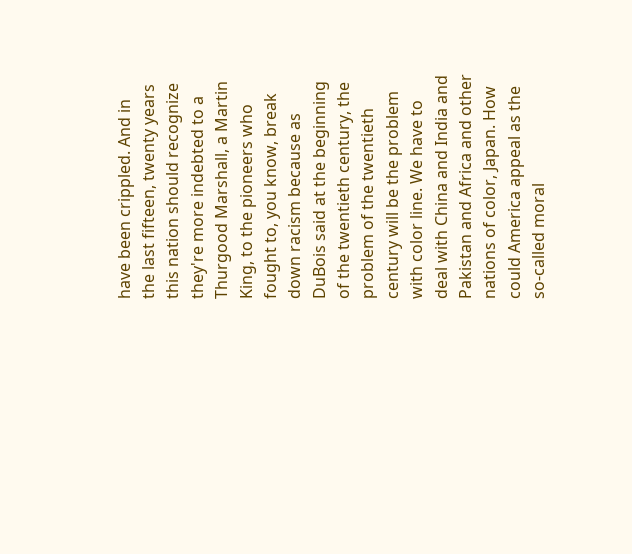have been crippled. And in the last fifteen, twenty years this nation should recognize they're more indebted to a Thurgood Marshall, a Martin King, to the pioneers who fought to, you know, break down racism because as DuBois said at the beginning of the twentieth century, the problem of the twentieth century will be the problem with color line. We have to deal with China and India and Pakistan and Africa and other nations of color, Japan. How could America appeal as the so-called moral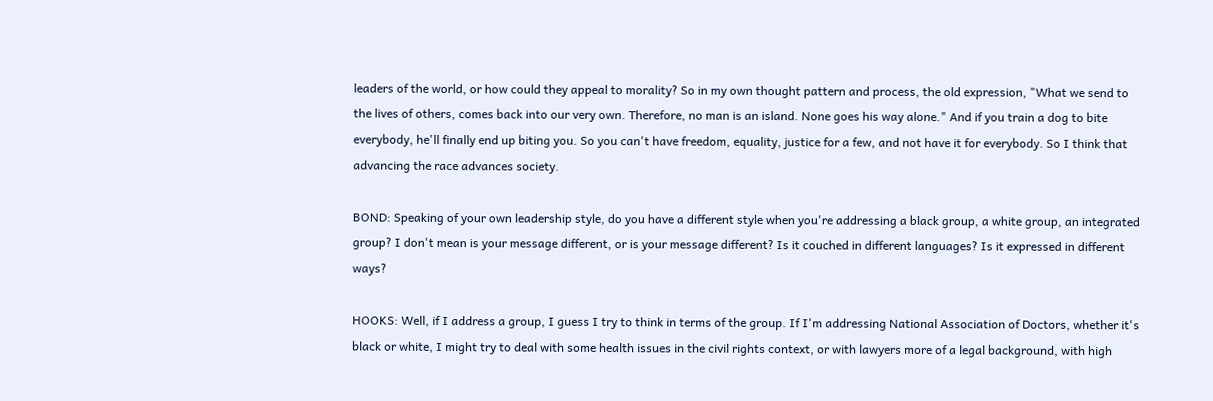leaders of the world, or how could they appeal to morality? So in my own thought pattern and process, the old expression, "What we send to the lives of others, comes back into our very own. Therefore, no man is an island. None goes his way alone." And if you train a dog to bite everybody, he'll finally end up biting you. So you can't have freedom, equality, justice for a few, and not have it for everybody. So I think that advancing the race advances society.

BOND: Speaking of your own leadership style, do you have a different style when you're addressing a black group, a white group, an integrated group? I don't mean is your message different, or is your message different? Is it couched in different languages? Is it expressed in different ways?

HOOKS: Well, if I address a group, I guess I try to think in terms of the group. If I'm addressing National Association of Doctors, whether it's black or white, I might try to deal with some health issues in the civil rights context, or with lawyers more of a legal background, with high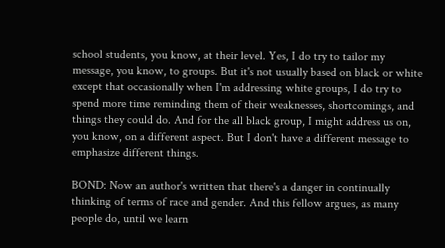school students, you know, at their level. Yes, I do try to tailor my message, you know, to groups. But it's not usually based on black or white except that occasionally when I'm addressing white groups, I do try to spend more time reminding them of their weaknesses, shortcomings, and things they could do. And for the all black group, I might address us on, you know, on a different aspect. But I don't have a different message to emphasize different things.

BOND: Now an author's written that there's a danger in continually thinking of terms of race and gender. And this fellow argues, as many people do, until we learn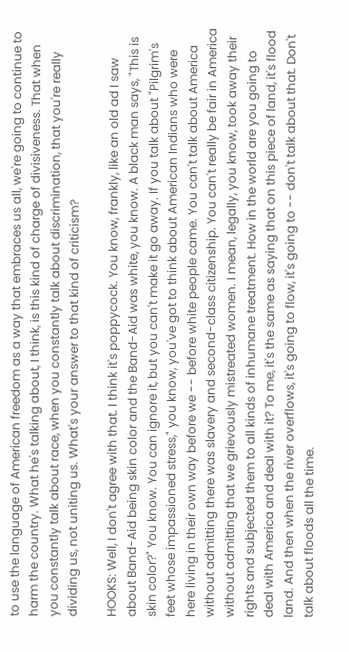to use the language of American freedom as a way that embraces us all, we're going to continue to harm the country. What he's talking about, I think, is this kind of charge of divisiveness. That when you constantly talk about race, when you constantly talk about discrimination, that you're really dividing us, not uniting us. What's your answer to that kind of criticism?

HOOKS: Well, I don't agree with that. I think it's poppycock. You know, frankly, like an old ad I saw about Band-Aid being skin color and the Band-Aid was white, you know. A black man says, "This is skin color?" You know. You can ignore it, but you can't make it go away. If you talk about "Pilgrim's feet whose impassioned stress," you know, you've got to think about American Indians who were here living in their own way before we -- before white people came. You can't talk about America without admitting there was slavery and second-class citizenship. You can't really be fair in America without admitting that we grievously mistreated women. I mean, legally, you know, took away their rights and subjected them to all kinds of inhumane treatment. How in the world are you going to deal with America and deal with it? To me, it's the same as saying that on this piece of land, it's flood land. And then when the river overflows, it's going to flow, it's going to -- don't talk about that. Don't talk about floods all the time.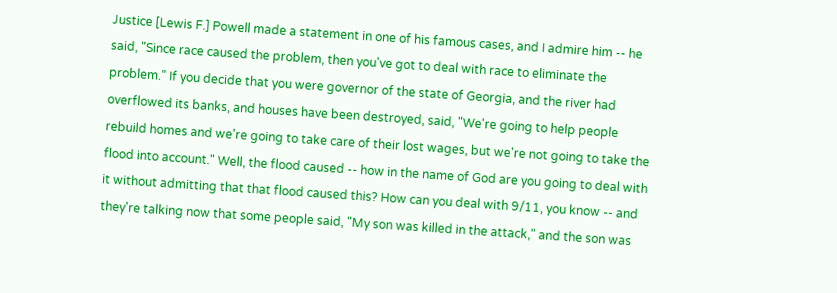Justice [Lewis F.] Powell made a statement in one of his famous cases, and I admire him -- he said, "Since race caused the problem, then you've got to deal with race to eliminate the problem." If you decide that you were governor of the state of Georgia, and the river had overflowed its banks, and houses have been destroyed, said, "We're going to help people rebuild homes and we're going to take care of their lost wages, but we're not going to take the flood into account." Well, the flood caused -- how in the name of God are you going to deal with it without admitting that that flood caused this? How can you deal with 9/11, you know -- and they're talking now that some people said, "My son was killed in the attack," and the son was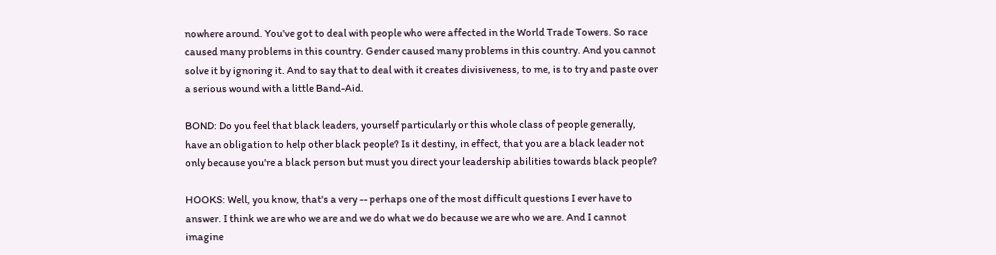nowhere around. You've got to deal with people who were affected in the World Trade Towers. So race caused many problems in this country. Gender caused many problems in this country. And you cannot solve it by ignoring it. And to say that to deal with it creates divisiveness, to me, is to try and paste over a serious wound with a little Band-Aid.

BOND: Do you feel that black leaders, yourself particularly or this whole class of people generally, have an obligation to help other black people? Is it destiny, in effect, that you are a black leader not only because you're a black person but must you direct your leadership abilities towards black people?

HOOKS: Well, you know, that's a very -- perhaps one of the most difficult questions I ever have to answer. I think we are who we are and we do what we do because we are who we are. And I cannot imagine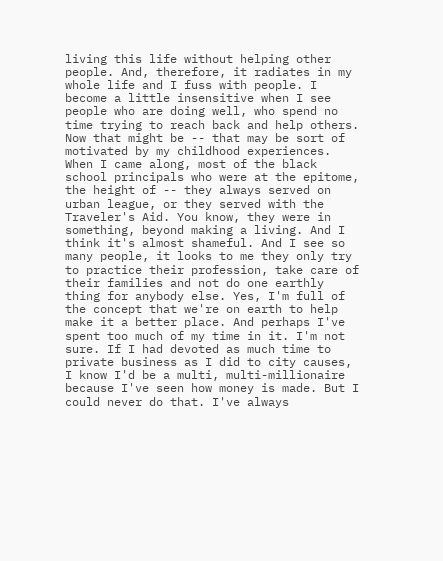living this life without helping other people. And, therefore, it radiates in my whole life and I fuss with people. I become a little insensitive when I see people who are doing well, who spend no time trying to reach back and help others. Now that might be -- that may be sort of motivated by my childhood experiences. When I came along, most of the black school principals who were at the epitome, the height of -- they always served on urban league, or they served with the Traveler's Aid. You know, they were in something, beyond making a living. And I think it's almost shameful. And I see so many people, it looks to me they only try to practice their profession, take care of their families and not do one earthly thing for anybody else. Yes, I'm full of the concept that we're on earth to help make it a better place. And perhaps I've spent too much of my time in it. I'm not sure. If I had devoted as much time to private business as I did to city causes, I know I'd be a multi, multi-millionaire because I've seen how money is made. But I could never do that. I've always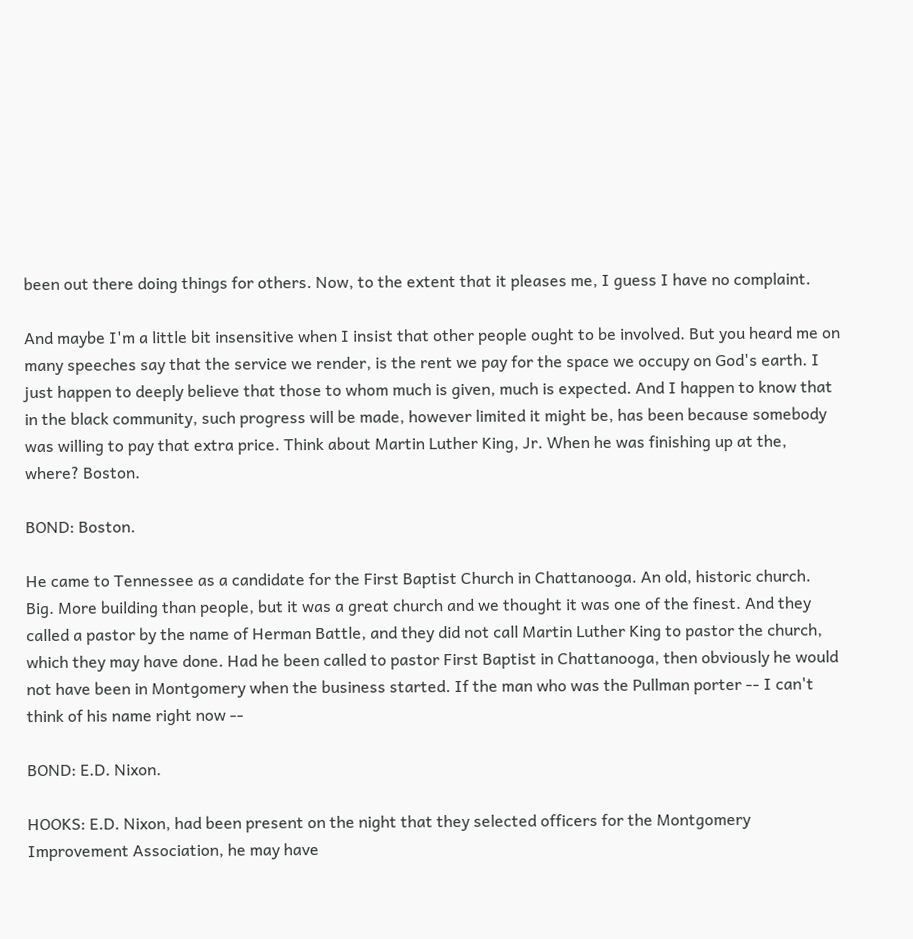been out there doing things for others. Now, to the extent that it pleases me, I guess I have no complaint.

And maybe I'm a little bit insensitive when I insist that other people ought to be involved. But you heard me on many speeches say that the service we render, is the rent we pay for the space we occupy on God's earth. I just happen to deeply believe that those to whom much is given, much is expected. And I happen to know that in the black community, such progress will be made, however limited it might be, has been because somebody was willing to pay that extra price. Think about Martin Luther King, Jr. When he was finishing up at the, where? Boston.

BOND: Boston.

He came to Tennessee as a candidate for the First Baptist Church in Chattanooga. An old, historic church. Big. More building than people, but it was a great church and we thought it was one of the finest. And they called a pastor by the name of Herman Battle, and they did not call Martin Luther King to pastor the church, which they may have done. Had he been called to pastor First Baptist in Chattanooga, then obviously he would not have been in Montgomery when the business started. If the man who was the Pullman porter -- I can't think of his name right now --

BOND: E.D. Nixon.

HOOKS: E.D. Nixon, had been present on the night that they selected officers for the Montgomery Improvement Association, he may have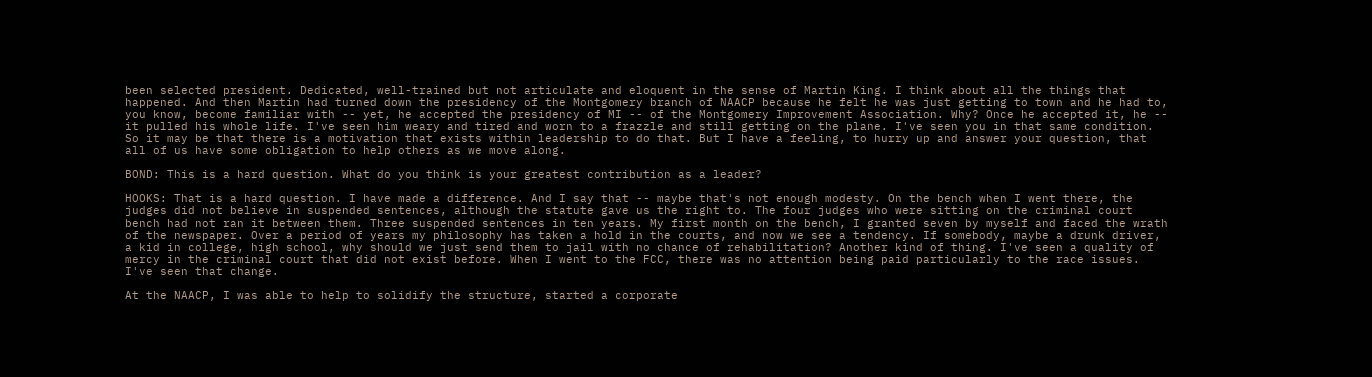been selected president. Dedicated, well-trained but not articulate and eloquent in the sense of Martin King. I think about all the things that happened. And then Martin had turned down the presidency of the Montgomery branch of NAACP because he felt he was just getting to town and he had to, you know, become familiar with -- yet, he accepted the presidency of MI -- of the Montgomery Improvement Association. Why? Once he accepted it, he -- it pulled his whole life. I've seen him weary and tired and worn to a frazzle and still getting on the plane. I've seen you in that same condition. So it may be that there is a motivation that exists within leadership to do that. But I have a feeling, to hurry up and answer your question, that all of us have some obligation to help others as we move along.

BOND: This is a hard question. What do you think is your greatest contribution as a leader?

HOOKS: That is a hard question. I have made a difference. And I say that -- maybe that's not enough modesty. On the bench when I went there, the judges did not believe in suspended sentences, although the statute gave us the right to. The four judges who were sitting on the criminal court bench had not ran it between them. Three suspended sentences in ten years. My first month on the bench, I granted seven by myself and faced the wrath of the newspaper. Over a period of years my philosophy has taken a hold in the courts, and now we see a tendency. If somebody, maybe a drunk driver, a kid in college, high school, why should we just send them to jail with no chance of rehabilitation? Another kind of thing. I've seen a quality of mercy in the criminal court that did not exist before. When I went to the FCC, there was no attention being paid particularly to the race issues. I've seen that change.

At the NAACP, I was able to help to solidify the structure, started a corporate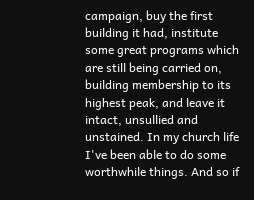campaign, buy the first building it had, institute some great programs which are still being carried on, building membership to its highest peak, and leave it intact, unsullied and unstained. In my church life I've been able to do some worthwhile things. And so if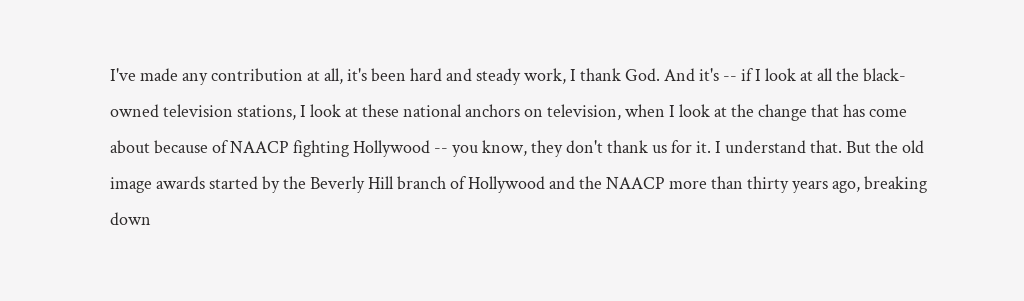I've made any contribution at all, it's been hard and steady work, I thank God. And it's -- if I look at all the black-owned television stations, I look at these national anchors on television, when I look at the change that has come about because of NAACP fighting Hollywood -- you know, they don't thank us for it. I understand that. But the old image awards started by the Beverly Hill branch of Hollywood and the NAACP more than thirty years ago, breaking down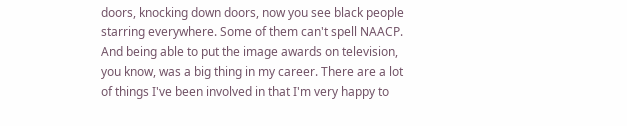doors, knocking down doors, now you see black people starring everywhere. Some of them can't spell NAACP. And being able to put the image awards on television, you know, was a big thing in my career. There are a lot of things I've been involved in that I'm very happy to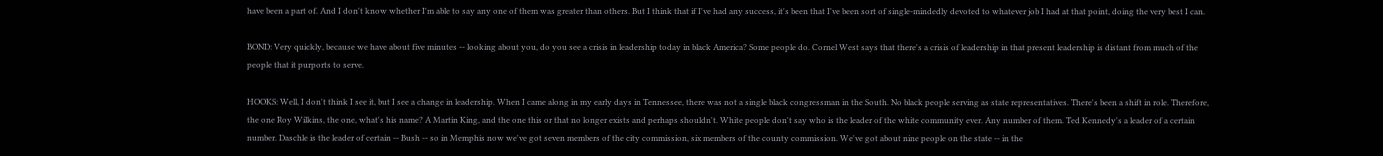have been a part of. And I don't know whether I'm able to say any one of them was greater than others. But I think that if I've had any success, it's been that I've been sort of single-mindedly devoted to whatever job I had at that point, doing the very best I can.

BOND: Very quickly, because we have about five minutes -- looking about you, do you see a crisis in leadership today in black America? Some people do. Cornel West says that there's a crisis of leadership in that present leadership is distant from much of the people that it purports to serve.

HOOKS: Well, I don't think I see it, but I see a change in leadership. When I came along in my early days in Tennessee, there was not a single black congressman in the South. No black people serving as state representatives. There's been a shift in role. Therefore, the one Roy Wilkins, the one, what's his name? A Martin King, and the one this or that no longer exists and perhaps shouldn't. White people don't say who is the leader of the white community ever. Any number of them. Ted Kennedy's a leader of a certain number. Daschle is the leader of certain -- Bush -- so in Memphis now we've got seven members of the city commission, six members of the county commission. We've got about nine people on the state -- in the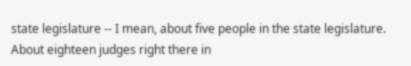state legislature -- I mean, about five people in the state legislature. About eighteen judges right there in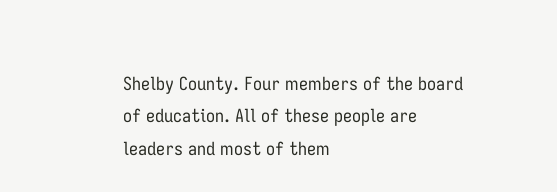Shelby County. Four members of the board of education. All of these people are leaders and most of them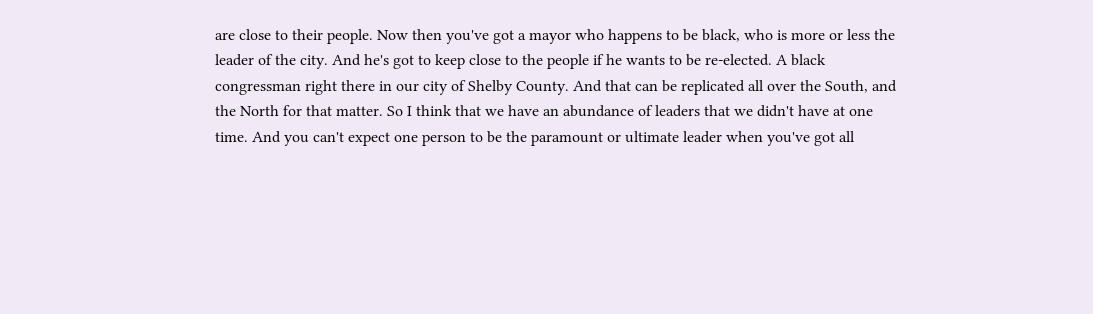are close to their people. Now then you've got a mayor who happens to be black, who is more or less the leader of the city. And he's got to keep close to the people if he wants to be re-elected. A black congressman right there in our city of Shelby County. And that can be replicated all over the South, and the North for that matter. So I think that we have an abundance of leaders that we didn't have at one time. And you can't expect one person to be the paramount or ultimate leader when you've got all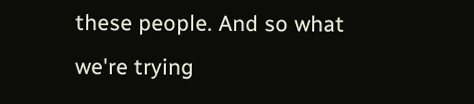these people. And so what we're trying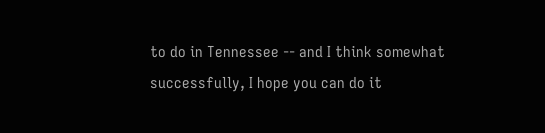to do in Tennessee -- and I think somewhat successfully, I hope you can do it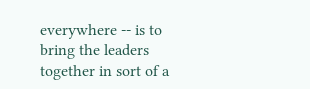everywhere -- is to bring the leaders together in sort of a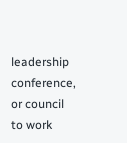leadership conference, or council to work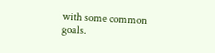with some common goals.